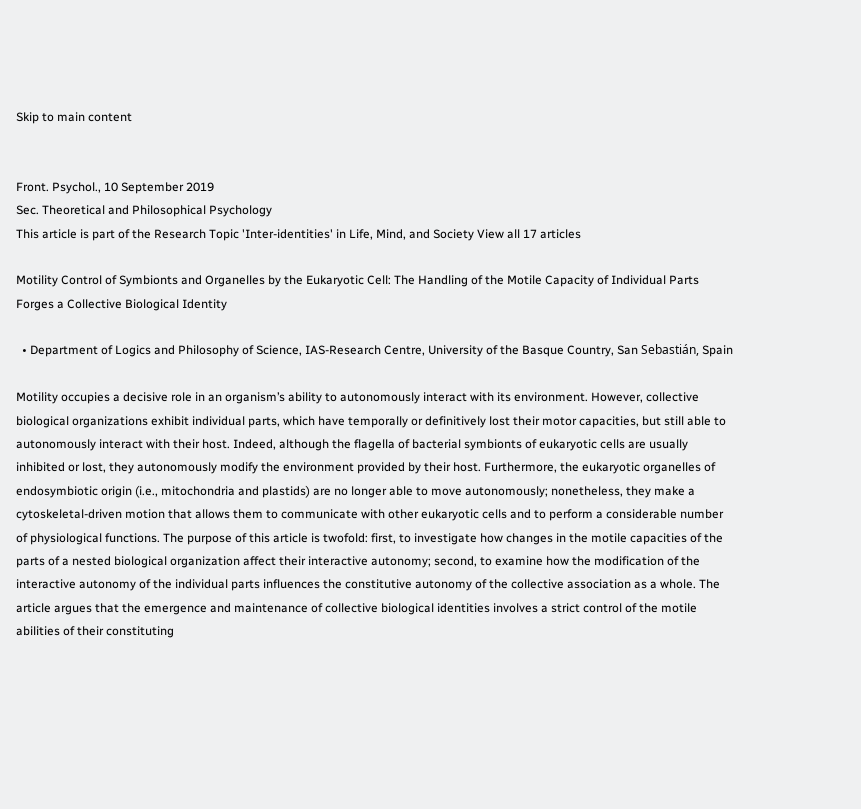Skip to main content


Front. Psychol., 10 September 2019
Sec. Theoretical and Philosophical Psychology
This article is part of the Research Topic 'Inter-identities' in Life, Mind, and Society View all 17 articles

Motility Control of Symbionts and Organelles by the Eukaryotic Cell: The Handling of the Motile Capacity of Individual Parts Forges a Collective Biological Identity

  • Department of Logics and Philosophy of Science, IAS-Research Centre, University of the Basque Country, San Sebastián, Spain

Motility occupies a decisive role in an organism’s ability to autonomously interact with its environment. However, collective biological organizations exhibit individual parts, which have temporally or definitively lost their motor capacities, but still able to autonomously interact with their host. Indeed, although the flagella of bacterial symbionts of eukaryotic cells are usually inhibited or lost, they autonomously modify the environment provided by their host. Furthermore, the eukaryotic organelles of endosymbiotic origin (i.e., mitochondria and plastids) are no longer able to move autonomously; nonetheless, they make a cytoskeletal-driven motion that allows them to communicate with other eukaryotic cells and to perform a considerable number of physiological functions. The purpose of this article is twofold: first, to investigate how changes in the motile capacities of the parts of a nested biological organization affect their interactive autonomy; second, to examine how the modification of the interactive autonomy of the individual parts influences the constitutive autonomy of the collective association as a whole. The article argues that the emergence and maintenance of collective biological identities involves a strict control of the motile abilities of their constituting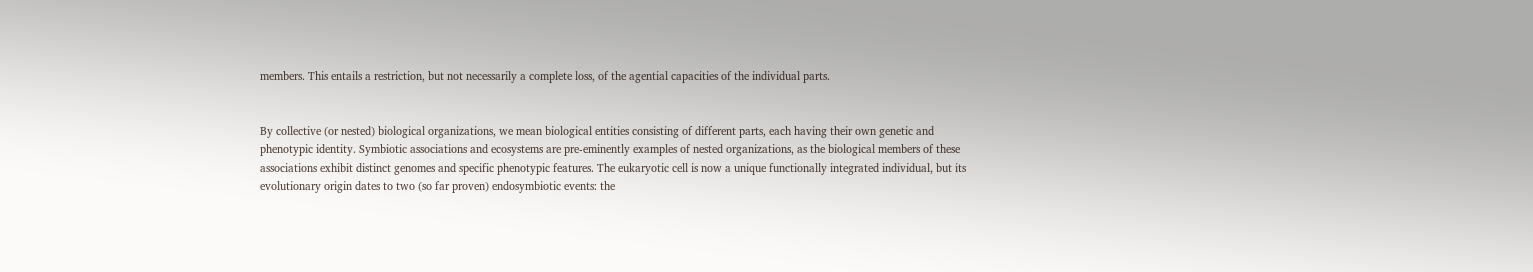members. This entails a restriction, but not necessarily a complete loss, of the agential capacities of the individual parts.


By collective (or nested) biological organizations, we mean biological entities consisting of different parts, each having their own genetic and phenotypic identity. Symbiotic associations and ecosystems are pre-eminently examples of nested organizations, as the biological members of these associations exhibit distinct genomes and specific phenotypic features. The eukaryotic cell is now a unique functionally integrated individual, but its evolutionary origin dates to two (so far proven) endosymbiotic events: the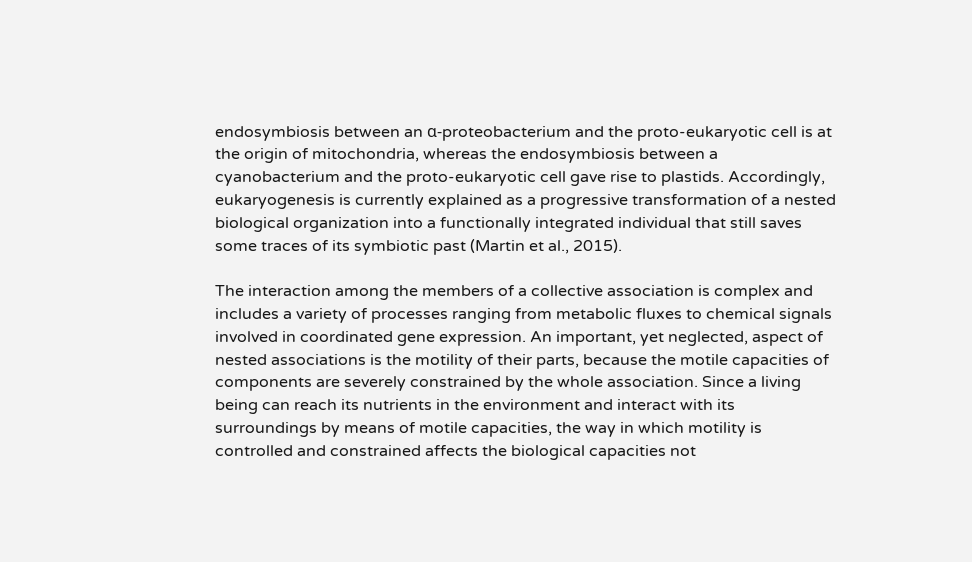endosymbiosis between an α-proteobacterium and the proto-eukaryotic cell is at the origin of mitochondria, whereas the endosymbiosis between a cyanobacterium and the proto-eukaryotic cell gave rise to plastids. Accordingly, eukaryogenesis is currently explained as a progressive transformation of a nested biological organization into a functionally integrated individual that still saves some traces of its symbiotic past (Martin et al., 2015).

The interaction among the members of a collective association is complex and includes a variety of processes ranging from metabolic fluxes to chemical signals involved in coordinated gene expression. An important, yet neglected, aspect of nested associations is the motility of their parts, because the motile capacities of components are severely constrained by the whole association. Since a living being can reach its nutrients in the environment and interact with its surroundings by means of motile capacities, the way in which motility is controlled and constrained affects the biological capacities not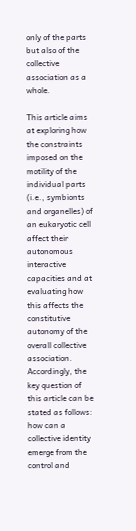only of the parts but also of the collective association as a whole.

This article aims at exploring how the constraints imposed on the motility of the individual parts (i.e., symbionts and organelles) of an eukaryotic cell affect their autonomous interactive capacities and at evaluating how this affects the constitutive autonomy of the overall collective association. Accordingly, the key question of this article can be stated as follows: how can a collective identity emerge from the control and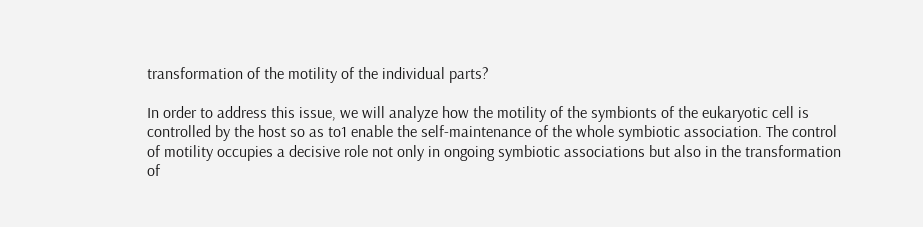transformation of the motility of the individual parts?

In order to address this issue, we will analyze how the motility of the symbionts of the eukaryotic cell is controlled by the host so as to1 enable the self-maintenance of the whole symbiotic association. The control of motility occupies a decisive role not only in ongoing symbiotic associations but also in the transformation of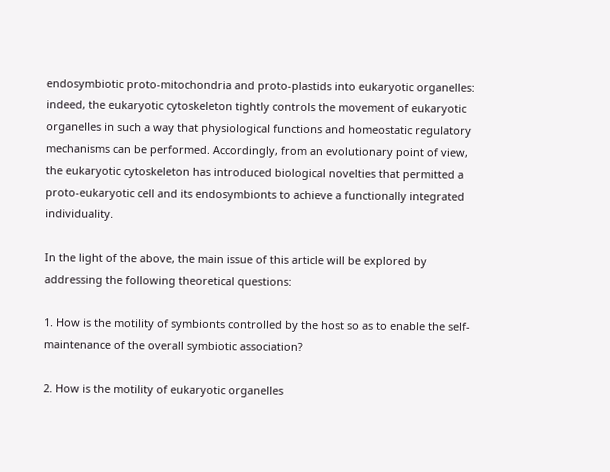endosymbiotic proto-mitochondria and proto-plastids into eukaryotic organelles: indeed, the eukaryotic cytoskeleton tightly controls the movement of eukaryotic organelles in such a way that physiological functions and homeostatic regulatory mechanisms can be performed. Accordingly, from an evolutionary point of view, the eukaryotic cytoskeleton has introduced biological novelties that permitted a proto-eukaryotic cell and its endosymbionts to achieve a functionally integrated individuality.

In the light of the above, the main issue of this article will be explored by addressing the following theoretical questions:

1. How is the motility of symbionts controlled by the host so as to enable the self-maintenance of the overall symbiotic association?

2. How is the motility of eukaryotic organelles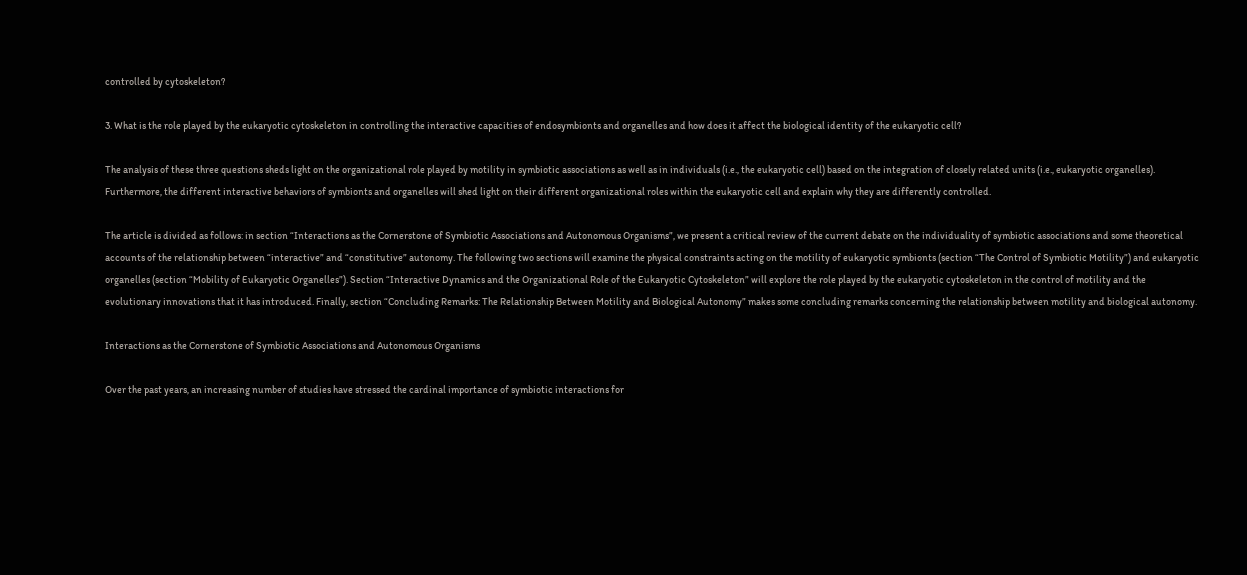controlled by cytoskeleton?

3. What is the role played by the eukaryotic cytoskeleton in controlling the interactive capacities of endosymbionts and organelles and how does it affect the biological identity of the eukaryotic cell?

The analysis of these three questions sheds light on the organizational role played by motility in symbiotic associations as well as in individuals (i.e., the eukaryotic cell) based on the integration of closely related units (i.e., eukaryotic organelles). Furthermore, the different interactive behaviors of symbionts and organelles will shed light on their different organizational roles within the eukaryotic cell and explain why they are differently controlled.

The article is divided as follows: in section “Interactions as the Cornerstone of Symbiotic Associations and Autonomous Organisms”, we present a critical review of the current debate on the individuality of symbiotic associations and some theoretical accounts of the relationship between “interactive” and “constitutive” autonomy. The following two sections will examine the physical constraints acting on the motility of eukaryotic symbionts (section “The Control of Symbiotic Motility”) and eukaryotic organelles (section “Mobility of Eukaryotic Organelles”). Section “Interactive Dynamics and the Organizational Role of the Eukaryotic Cytoskeleton” will explore the role played by the eukaryotic cytoskeleton in the control of motility and the evolutionary innovations that it has introduced. Finally, section “Concluding Remarks: The Relationship Between Motility and Biological Autonomy” makes some concluding remarks concerning the relationship between motility and biological autonomy.

Interactions as the Cornerstone of Symbiotic Associations and Autonomous Organisms

Over the past years, an increasing number of studies have stressed the cardinal importance of symbiotic interactions for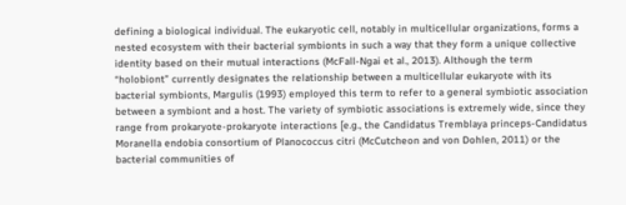defining a biological individual. The eukaryotic cell, notably in multicellular organizations, forms a nested ecosystem with their bacterial symbionts in such a way that they form a unique collective identity based on their mutual interactions (McFall-Ngai et al., 2013). Although the term “holobiont” currently designates the relationship between a multicellular eukaryote with its bacterial symbionts, Margulis (1993) employed this term to refer to a general symbiotic association between a symbiont and a host. The variety of symbiotic associations is extremely wide, since they range from prokaryote-prokaryote interactions [e.g., the Candidatus Tremblaya princeps-Candidatus Moranella endobia consortium of Planococcus citri (McCutcheon and von Dohlen, 2011) or the bacterial communities of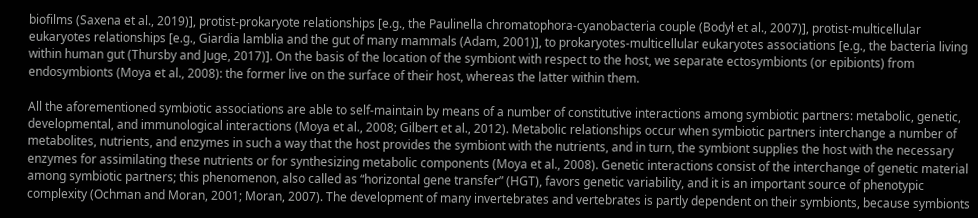biofilms (Saxena et al., 2019)], protist-prokaryote relationships [e.g., the Paulinella chromatophora-cyanobacteria couple (Bodył et al., 2007)], protist-multicellular eukaryotes relationships [e.g., Giardia lamblia and the gut of many mammals (Adam, 2001)], to prokaryotes-multicellular eukaryotes associations [e.g., the bacteria living within human gut (Thursby and Juge, 2017)]. On the basis of the location of the symbiont with respect to the host, we separate ectosymbionts (or epibionts) from endosymbionts (Moya et al., 2008): the former live on the surface of their host, whereas the latter within them.

All the aforementioned symbiotic associations are able to self-maintain by means of a number of constitutive interactions among symbiotic partners: metabolic, genetic, developmental, and immunological interactions (Moya et al., 2008; Gilbert et al., 2012). Metabolic relationships occur when symbiotic partners interchange a number of metabolites, nutrients, and enzymes in such a way that the host provides the symbiont with the nutrients, and in turn, the symbiont supplies the host with the necessary enzymes for assimilating these nutrients or for synthesizing metabolic components (Moya et al., 2008). Genetic interactions consist of the interchange of genetic material among symbiotic partners; this phenomenon, also called as “horizontal gene transfer” (HGT), favors genetic variability, and it is an important source of phenotypic complexity (Ochman and Moran, 2001; Moran, 2007). The development of many invertebrates and vertebrates is partly dependent on their symbionts, because symbionts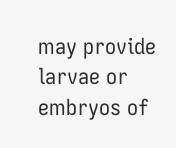may provide larvae or embryos of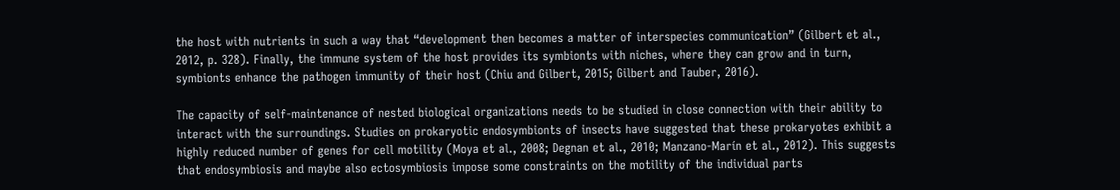the host with nutrients in such a way that “development then becomes a matter of interspecies communication” (Gilbert et al., 2012, p. 328). Finally, the immune system of the host provides its symbionts with niches, where they can grow and in turn, symbionts enhance the pathogen immunity of their host (Chiu and Gilbert, 2015; Gilbert and Tauber, 2016).

The capacity of self-maintenance of nested biological organizations needs to be studied in close connection with their ability to interact with the surroundings. Studies on prokaryotic endosymbionts of insects have suggested that these prokaryotes exhibit a highly reduced number of genes for cell motility (Moya et al., 2008; Degnan et al., 2010; Manzano-Marín et al., 2012). This suggests that endosymbiosis and maybe also ectosymbiosis impose some constraints on the motility of the individual parts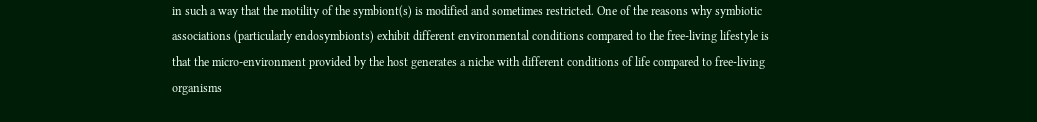in such a way that the motility of the symbiont(s) is modified and sometimes restricted. One of the reasons why symbiotic associations (particularly endosymbionts) exhibit different environmental conditions compared to the free-living lifestyle is that the micro-environment provided by the host generates a niche with different conditions of life compared to free-living organisms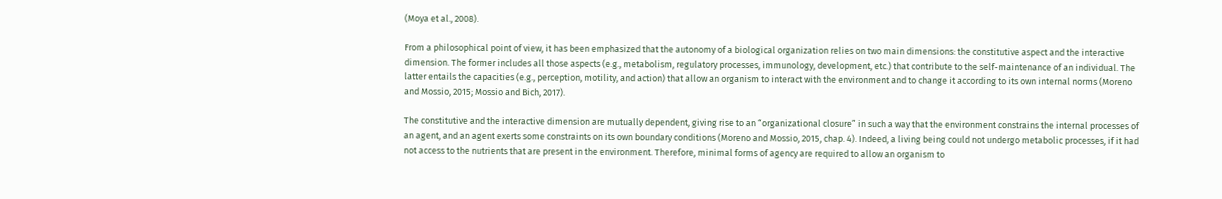(Moya et al., 2008).

From a philosophical point of view, it has been emphasized that the autonomy of a biological organization relies on two main dimensions: the constitutive aspect and the interactive dimension. The former includes all those aspects (e.g., metabolism, regulatory processes, immunology, development, etc.) that contribute to the self-maintenance of an individual. The latter entails the capacities (e.g., perception, motility, and action) that allow an organism to interact with the environment and to change it according to its own internal norms (Moreno and Mossio, 2015; Mossio and Bich, 2017).

The constitutive and the interactive dimension are mutually dependent, giving rise to an “organizational closure” in such a way that the environment constrains the internal processes of an agent, and an agent exerts some constraints on its own boundary conditions (Moreno and Mossio, 2015, chap. 4). Indeed, a living being could not undergo metabolic processes, if it had not access to the nutrients that are present in the environment. Therefore, minimal forms of agency are required to allow an organism to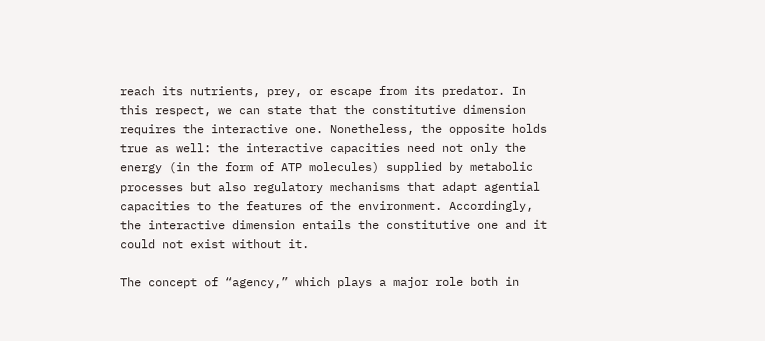reach its nutrients, prey, or escape from its predator. In this respect, we can state that the constitutive dimension requires the interactive one. Nonetheless, the opposite holds true as well: the interactive capacities need not only the energy (in the form of ATP molecules) supplied by metabolic processes but also regulatory mechanisms that adapt agential capacities to the features of the environment. Accordingly, the interactive dimension entails the constitutive one and it could not exist without it.

The concept of “agency,” which plays a major role both in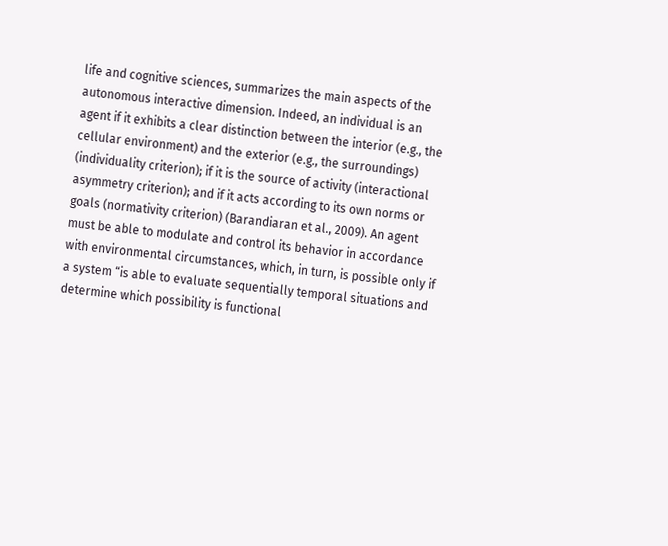life and cognitive sciences, summarizes the main aspects of the autonomous interactive dimension. Indeed, an individual is an agent if it exhibits a clear distinction between the interior (e.g., the cellular environment) and the exterior (e.g., the surroundings) (individuality criterion); if it is the source of activity (interactional asymmetry criterion); and if it acts according to its own norms or goals (normativity criterion) (Barandiaran et al., 2009). An agent must be able to modulate and control its behavior in accordance with environmental circumstances, which, in turn, is possible only if a system “is able to evaluate sequentially temporal situations and determine which possibility is functional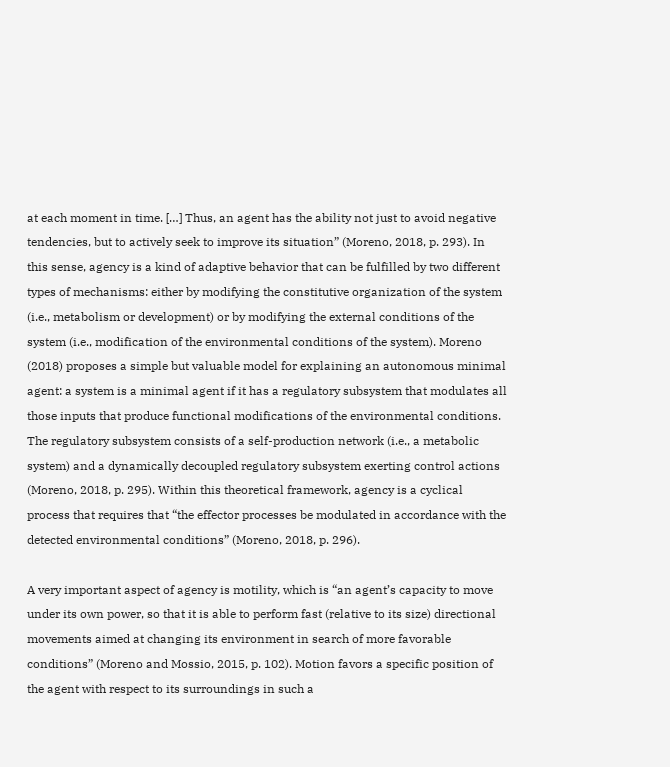at each moment in time. […] Thus, an agent has the ability not just to avoid negative tendencies, but to actively seek to improve its situation” (Moreno, 2018, p. 293). In this sense, agency is a kind of adaptive behavior that can be fulfilled by two different types of mechanisms: either by modifying the constitutive organization of the system (i.e., metabolism or development) or by modifying the external conditions of the system (i.e., modification of the environmental conditions of the system). Moreno (2018) proposes a simple but valuable model for explaining an autonomous minimal agent: a system is a minimal agent if it has a regulatory subsystem that modulates all those inputs that produce functional modifications of the environmental conditions. The regulatory subsystem consists of a self-production network (i.e., a metabolic system) and a dynamically decoupled regulatory subsystem exerting control actions (Moreno, 2018, p. 295). Within this theoretical framework, agency is a cyclical process that requires that “the effector processes be modulated in accordance with the detected environmental conditions” (Moreno, 2018, p. 296).

A very important aspect of agency is motility, which is “an agent’s capacity to move under its own power, so that it is able to perform fast (relative to its size) directional movements aimed at changing its environment in search of more favorable conditions” (Moreno and Mossio, 2015, p. 102). Motion favors a specific position of the agent with respect to its surroundings in such a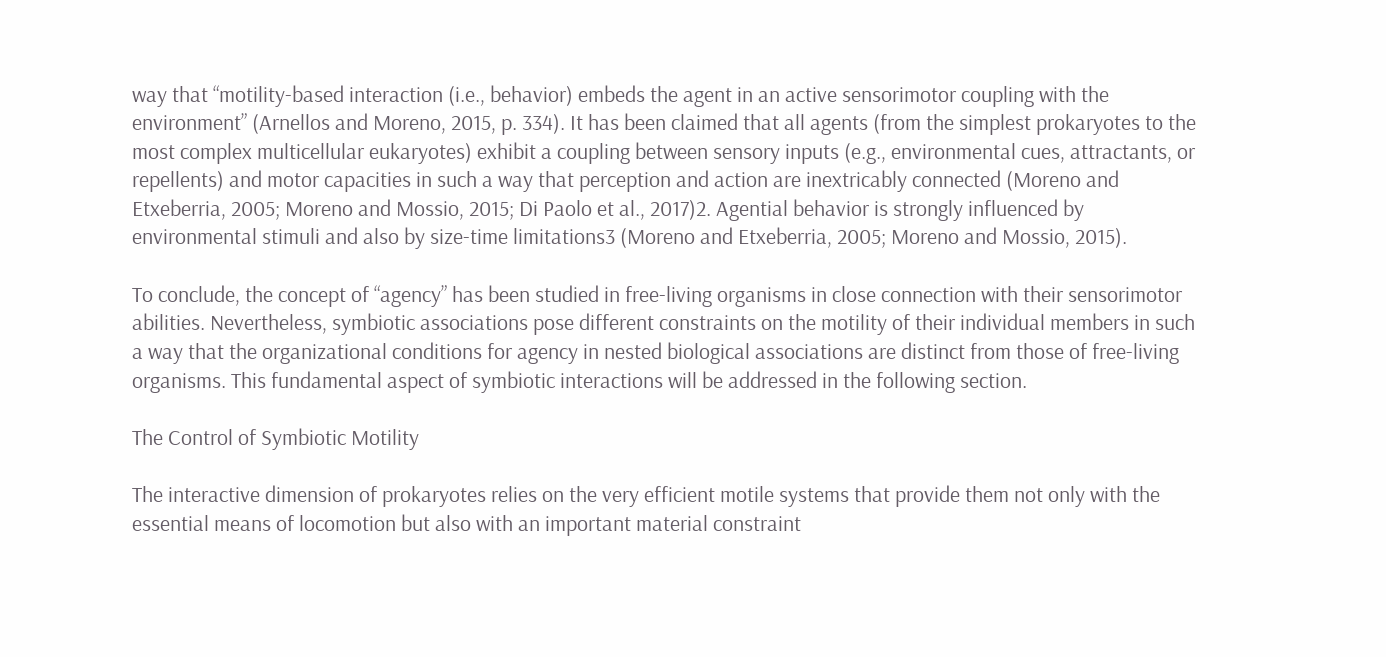way that “motility-based interaction (i.e., behavior) embeds the agent in an active sensorimotor coupling with the environment” (Arnellos and Moreno, 2015, p. 334). It has been claimed that all agents (from the simplest prokaryotes to the most complex multicellular eukaryotes) exhibit a coupling between sensory inputs (e.g., environmental cues, attractants, or repellents) and motor capacities in such a way that perception and action are inextricably connected (Moreno and Etxeberria, 2005; Moreno and Mossio, 2015; Di Paolo et al., 2017)2. Agential behavior is strongly influenced by environmental stimuli and also by size-time limitations3 (Moreno and Etxeberria, 2005; Moreno and Mossio, 2015).

To conclude, the concept of “agency” has been studied in free-living organisms in close connection with their sensorimotor abilities. Nevertheless, symbiotic associations pose different constraints on the motility of their individual members in such a way that the organizational conditions for agency in nested biological associations are distinct from those of free-living organisms. This fundamental aspect of symbiotic interactions will be addressed in the following section.

The Control of Symbiotic Motility

The interactive dimension of prokaryotes relies on the very efficient motile systems that provide them not only with the essential means of locomotion but also with an important material constraint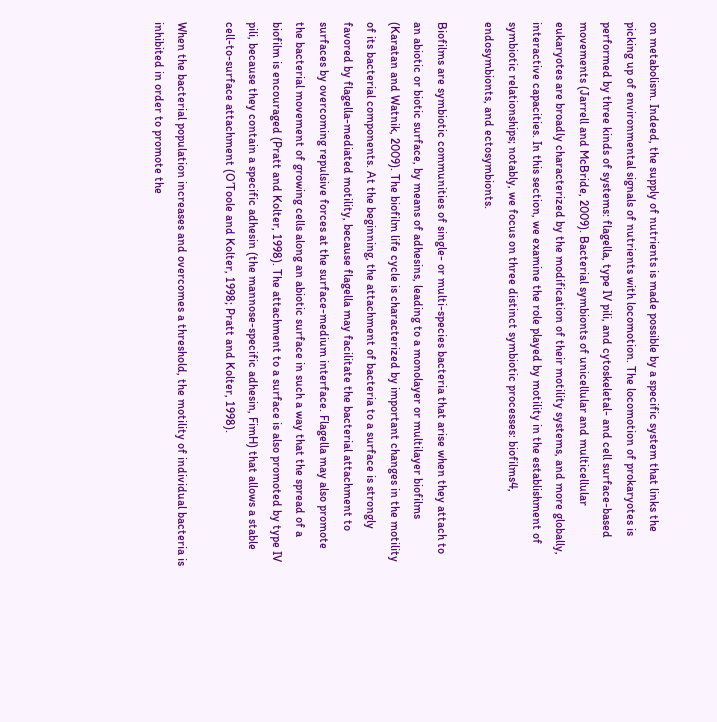on metabolism. Indeed, the supply of nutrients is made possible by a specific system that links the picking up of environmental signals of nutrients with locomotion. The locomotion of prokaryotes is performed by three kinds of systems: flagella, type IV pili, and cytoskeletal- and cell surface-based movements (Jarrell and McBride, 2009). Bacterial symbionts of unicellular and multicellular eukaryotes are broadly characterized by the modification of their motility systems, and more globally, interactive capacities. In this section, we examine the role played by motility in the establishment of symbiotic relationships; notably, we focus on three distinct symbiotic processes: biofilms4, endosymbionts, and ectosymbionts.

Biofilms are symbiotic communities of single- or multi-species bacteria that arise when they attach to an abiotic or biotic surface, by means of adhesins, leading to a monolayer or multilayer biofilms (Karatan and Watnik, 2009). The biofilm life cycle is characterized by important changes in the motility of its bacterial components. At the beginning, the attachment of bacteria to a surface is strongly favored by flagella-mediated motility, because flagella may facilitate the bacterial attachment to surfaces by overcoming repulsive forces at the surface-medium interface. Flagella may also promote the bacterial movement of growing cells along an abiotic surface in such a way that the spread of a biofilm is encouraged (Pratt and Kolter, 1998). The attachment to a surface is also promoted by type IV pili, because they contain a specific adhesin (the mannose-specific adhesin, FimH) that allows a stable cell-to-surface attachment (O’Toole and Kolter, 1998; Pratt and Kolter, 1998).

When the bacterial population increases and overcomes a threshold, the motility of individual bacteria is inhibited in order to promote the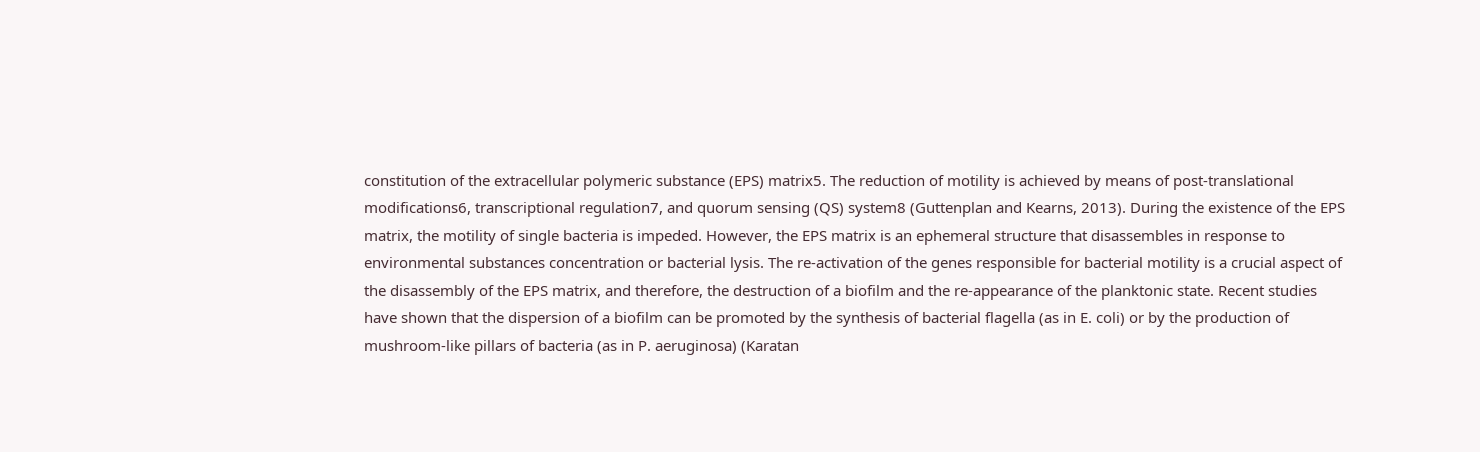constitution of the extracellular polymeric substance (EPS) matrix5. The reduction of motility is achieved by means of post-translational modifications6, transcriptional regulation7, and quorum sensing (QS) system8 (Guttenplan and Kearns, 2013). During the existence of the EPS matrix, the motility of single bacteria is impeded. However, the EPS matrix is an ephemeral structure that disassembles in response to environmental substances concentration or bacterial lysis. The re-activation of the genes responsible for bacterial motility is a crucial aspect of the disassembly of the EPS matrix, and therefore, the destruction of a biofilm and the re-appearance of the planktonic state. Recent studies have shown that the dispersion of a biofilm can be promoted by the synthesis of bacterial flagella (as in E. coli) or by the production of mushroom-like pillars of bacteria (as in P. aeruginosa) (Karatan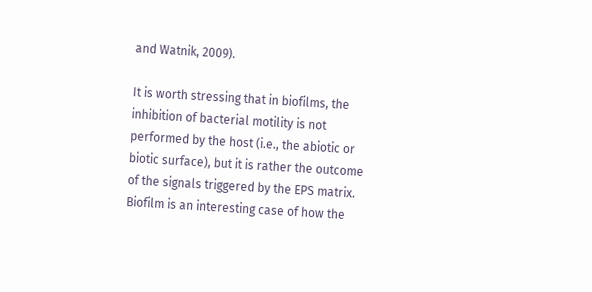and Watnik, 2009).

It is worth stressing that in biofilms, the inhibition of bacterial motility is not performed by the host (i.e., the abiotic or biotic surface), but it is rather the outcome of the signals triggered by the EPS matrix. Biofilm is an interesting case of how the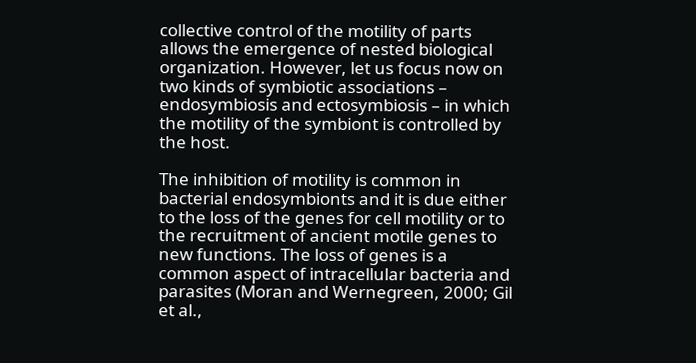collective control of the motility of parts allows the emergence of nested biological organization. However, let us focus now on two kinds of symbiotic associations – endosymbiosis and ectosymbiosis – in which the motility of the symbiont is controlled by the host.

The inhibition of motility is common in bacterial endosymbionts and it is due either to the loss of the genes for cell motility or to the recruitment of ancient motile genes to new functions. The loss of genes is a common aspect of intracellular bacteria and parasites (Moran and Wernegreen, 2000; Gil et al.,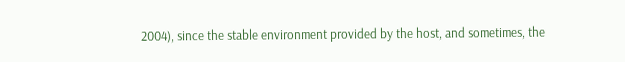2004), since the stable environment provided by the host, and sometimes, the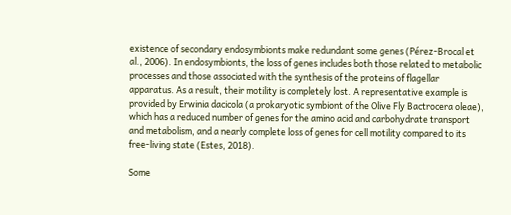existence of secondary endosymbionts make redundant some genes (Pérez-Brocal et al., 2006). In endosymbionts, the loss of genes includes both those related to metabolic processes and those associated with the synthesis of the proteins of flagellar apparatus. As a result, their motility is completely lost. A representative example is provided by Erwinia dacicola (a prokaryotic symbiont of the Olive Fly Bactrocera oleae), which has a reduced number of genes for the amino acid and carbohydrate transport and metabolism, and a nearly complete loss of genes for cell motility compared to its free-living state (Estes, 2018).

Some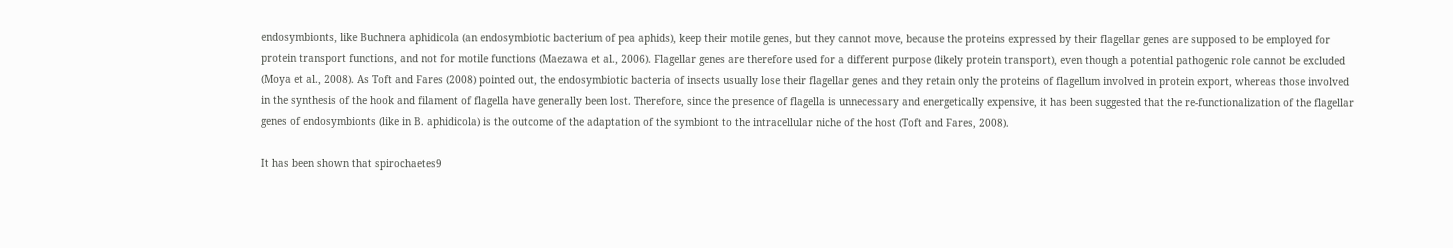endosymbionts, like Buchnera aphidicola (an endosymbiotic bacterium of pea aphids), keep their motile genes, but they cannot move, because the proteins expressed by their flagellar genes are supposed to be employed for protein transport functions, and not for motile functions (Maezawa et al., 2006). Flagellar genes are therefore used for a different purpose (likely protein transport), even though a potential pathogenic role cannot be excluded (Moya et al., 2008). As Toft and Fares (2008) pointed out, the endosymbiotic bacteria of insects usually lose their flagellar genes and they retain only the proteins of flagellum involved in protein export, whereas those involved in the synthesis of the hook and filament of flagella have generally been lost. Therefore, since the presence of flagella is unnecessary and energetically expensive, it has been suggested that the re-functionalization of the flagellar genes of endosymbionts (like in B. aphidicola) is the outcome of the adaptation of the symbiont to the intracellular niche of the host (Toft and Fares, 2008).

It has been shown that spirochaetes9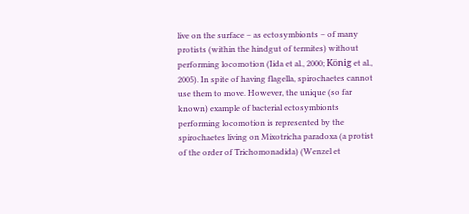live on the surface – as ectosymbionts – of many protists (within the hindgut of termites) without performing locomotion (Iida et al., 2000; König et al., 2005). In spite of having flagella, spirochaetes cannot use them to move. However, the unique (so far known) example of bacterial ectosymbionts performing locomotion is represented by the spirochaetes living on Mixotricha paradoxa (a protist of the order of Trichomonadida) (Wenzel et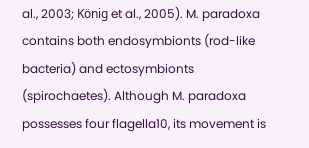al., 2003; König et al., 2005). M. paradoxa contains both endosymbionts (rod-like bacteria) and ectosymbionts (spirochaetes). Although M. paradoxa possesses four flagella10, its movement is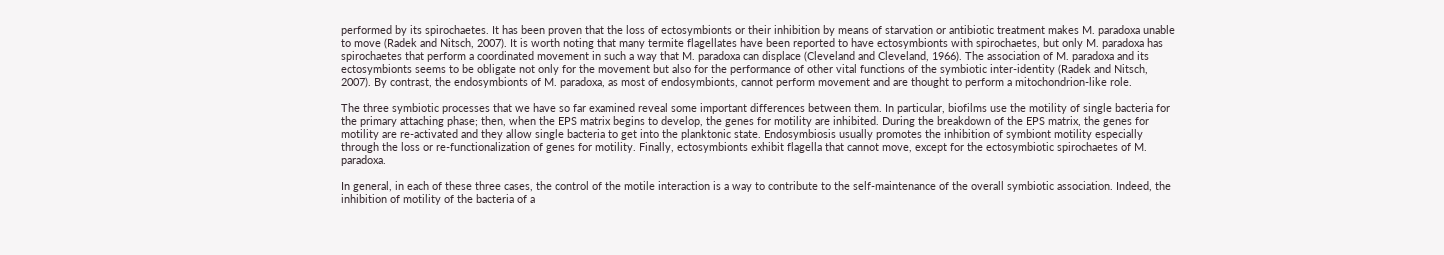performed by its spirochaetes. It has been proven that the loss of ectosymbionts or their inhibition by means of starvation or antibiotic treatment makes M. paradoxa unable to move (Radek and Nitsch, 2007). It is worth noting that many termite flagellates have been reported to have ectosymbionts with spirochaetes, but only M. paradoxa has spirochaetes that perform a coordinated movement in such a way that M. paradoxa can displace (Cleveland and Cleveland, 1966). The association of M. paradoxa and its ectosymbionts seems to be obligate not only for the movement but also for the performance of other vital functions of the symbiotic inter-identity (Radek and Nitsch, 2007). By contrast, the endosymbionts of M. paradoxa, as most of endosymbionts, cannot perform movement and are thought to perform a mitochondrion-like role.

The three symbiotic processes that we have so far examined reveal some important differences between them. In particular, biofilms use the motility of single bacteria for the primary attaching phase; then, when the EPS matrix begins to develop, the genes for motility are inhibited. During the breakdown of the EPS matrix, the genes for motility are re-activated and they allow single bacteria to get into the planktonic state. Endosymbiosis usually promotes the inhibition of symbiont motility especially through the loss or re-functionalization of genes for motility. Finally, ectosymbionts exhibit flagella that cannot move, except for the ectosymbiotic spirochaetes of M. paradoxa.

In general, in each of these three cases, the control of the motile interaction is a way to contribute to the self-maintenance of the overall symbiotic association. Indeed, the inhibition of motility of the bacteria of a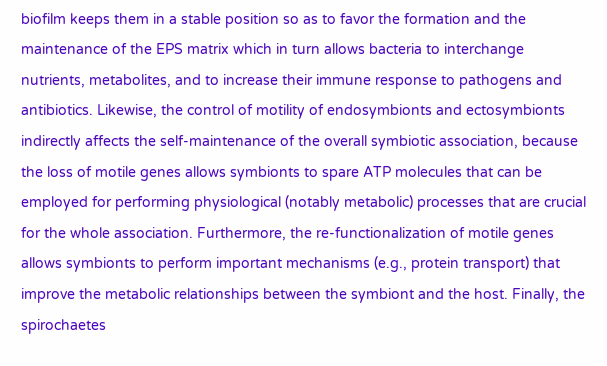biofilm keeps them in a stable position so as to favor the formation and the maintenance of the EPS matrix which in turn allows bacteria to interchange nutrients, metabolites, and to increase their immune response to pathogens and antibiotics. Likewise, the control of motility of endosymbionts and ectosymbionts indirectly affects the self-maintenance of the overall symbiotic association, because the loss of motile genes allows symbionts to spare ATP molecules that can be employed for performing physiological (notably metabolic) processes that are crucial for the whole association. Furthermore, the re-functionalization of motile genes allows symbionts to perform important mechanisms (e.g., protein transport) that improve the metabolic relationships between the symbiont and the host. Finally, the spirochaetes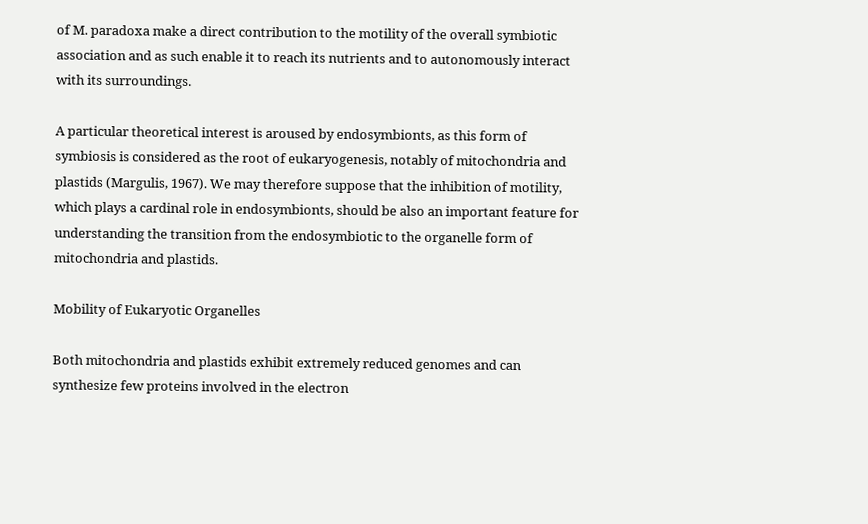of M. paradoxa make a direct contribution to the motility of the overall symbiotic association and as such enable it to reach its nutrients and to autonomously interact with its surroundings.

A particular theoretical interest is aroused by endosymbionts, as this form of symbiosis is considered as the root of eukaryogenesis, notably of mitochondria and plastids (Margulis, 1967). We may therefore suppose that the inhibition of motility, which plays a cardinal role in endosymbionts, should be also an important feature for understanding the transition from the endosymbiotic to the organelle form of mitochondria and plastids.

Mobility of Eukaryotic Organelles

Both mitochondria and plastids exhibit extremely reduced genomes and can synthesize few proteins involved in the electron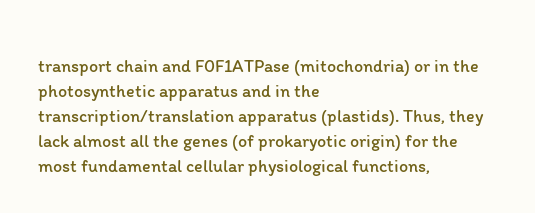transport chain and F0F1ATPase (mitochondria) or in the photosynthetic apparatus and in the transcription/translation apparatus (plastids). Thus, they lack almost all the genes (of prokaryotic origin) for the most fundamental cellular physiological functions,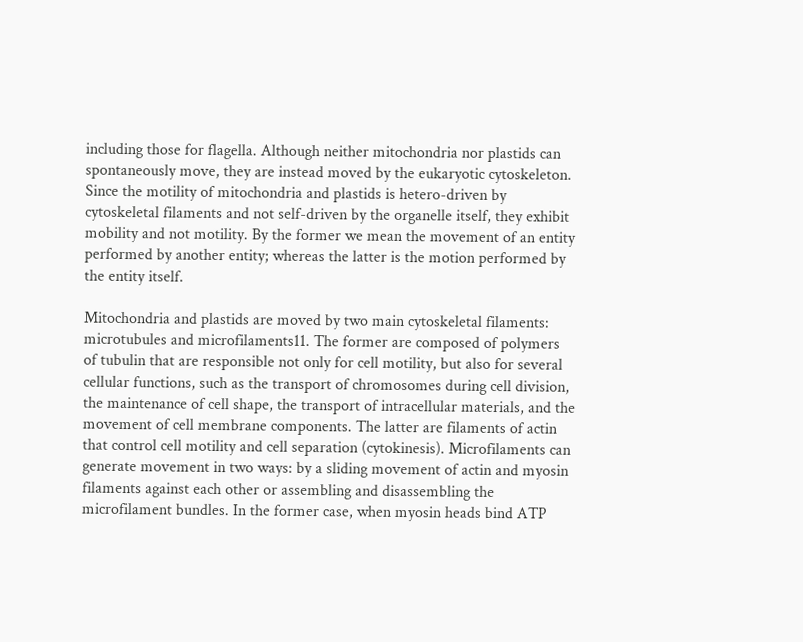including those for flagella. Although neither mitochondria nor plastids can spontaneously move, they are instead moved by the eukaryotic cytoskeleton. Since the motility of mitochondria and plastids is hetero-driven by cytoskeletal filaments and not self-driven by the organelle itself, they exhibit mobility and not motility. By the former we mean the movement of an entity performed by another entity; whereas the latter is the motion performed by the entity itself.

Mitochondria and plastids are moved by two main cytoskeletal filaments: microtubules and microfilaments11. The former are composed of polymers of tubulin that are responsible not only for cell motility, but also for several cellular functions, such as the transport of chromosomes during cell division, the maintenance of cell shape, the transport of intracellular materials, and the movement of cell membrane components. The latter are filaments of actin that control cell motility and cell separation (cytokinesis). Microfilaments can generate movement in two ways: by a sliding movement of actin and myosin filaments against each other or assembling and disassembling the microfilament bundles. In the former case, when myosin heads bind ATP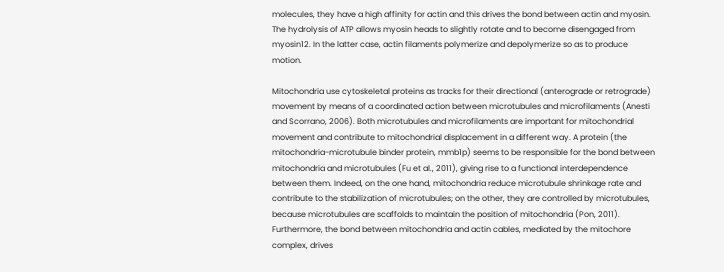molecules, they have a high affinity for actin and this drives the bond between actin and myosin. The hydrolysis of ATP allows myosin heads to slightly rotate and to become disengaged from myosin12. In the latter case, actin filaments polymerize and depolymerize so as to produce motion.

Mitochondria use cytoskeletal proteins as tracks for their directional (anterograde or retrograde) movement by means of a coordinated action between microtubules and microfilaments (Anesti and Scorrano, 2006). Both microtubules and microfilaments are important for mitochondrial movement and contribute to mitochondrial displacement in a different way. A protein (the mitochondria-microtubule binder protein, mmb1p) seems to be responsible for the bond between mitochondria and microtubules (Fu et al., 2011), giving rise to a functional interdependence between them. Indeed, on the one hand, mitochondria reduce microtubule shrinkage rate and contribute to the stabilization of microtubules; on the other, they are controlled by microtubules, because microtubules are scaffolds to maintain the position of mitochondria (Pon, 2011). Furthermore, the bond between mitochondria and actin cables, mediated by the mitochore complex, drives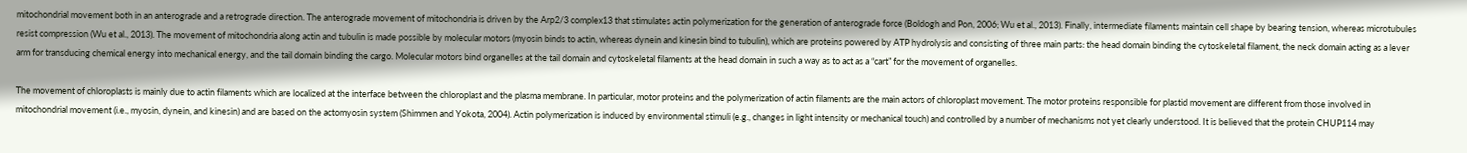mitochondrial movement both in an anterograde and a retrograde direction. The anterograde movement of mitochondria is driven by the Arp2/3 complex13 that stimulates actin polymerization for the generation of anterograde force (Boldogh and Pon, 2006; Wu et al., 2013). Finally, intermediate filaments maintain cell shape by bearing tension, whereas microtubules resist compression (Wu et al., 2013). The movement of mitochondria along actin and tubulin is made possible by molecular motors (myosin binds to actin, whereas dynein and kinesin bind to tubulin), which are proteins powered by ATP hydrolysis and consisting of three main parts: the head domain binding the cytoskeletal filament, the neck domain acting as a lever arm for transducing chemical energy into mechanical energy, and the tail domain binding the cargo. Molecular motors bind organelles at the tail domain and cytoskeletal filaments at the head domain in such a way as to act as a “cart” for the movement of organelles.

The movement of chloroplasts is mainly due to actin filaments which are localized at the interface between the chloroplast and the plasma membrane. In particular, motor proteins and the polymerization of actin filaments are the main actors of chloroplast movement. The motor proteins responsible for plastid movement are different from those involved in mitochondrial movement (i.e., myosin, dynein, and kinesin) and are based on the actomyosin system (Shimmen and Yokota, 2004). Actin polymerization is induced by environmental stimuli (e.g., changes in light intensity or mechanical touch) and controlled by a number of mechanisms not yet clearly understood. It is believed that the protein CHUP114 may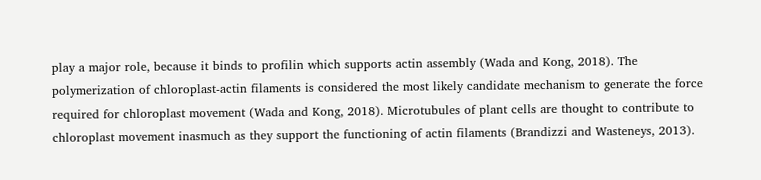play a major role, because it binds to profilin which supports actin assembly (Wada and Kong, 2018). The polymerization of chloroplast-actin filaments is considered the most likely candidate mechanism to generate the force required for chloroplast movement (Wada and Kong, 2018). Microtubules of plant cells are thought to contribute to chloroplast movement inasmuch as they support the functioning of actin filaments (Brandizzi and Wasteneys, 2013).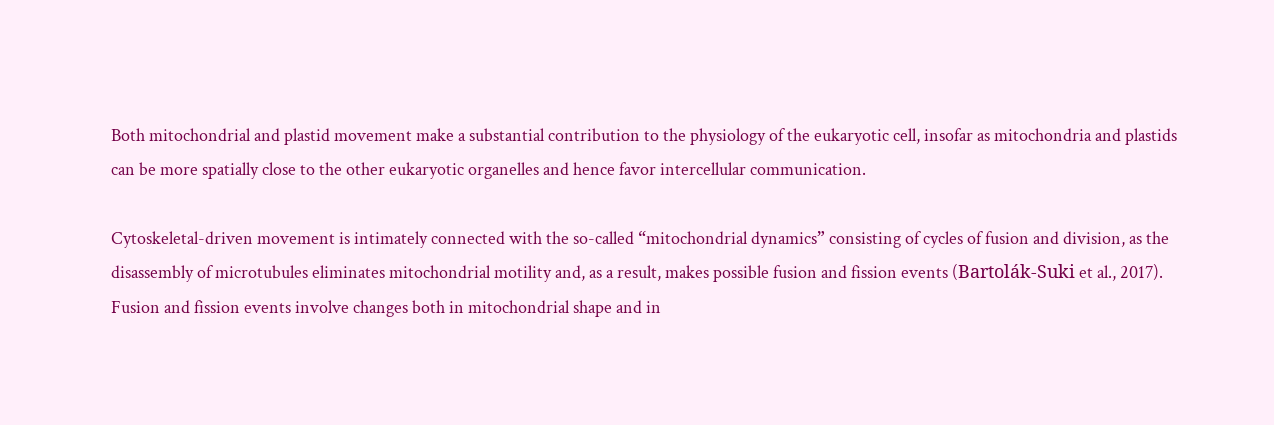Both mitochondrial and plastid movement make a substantial contribution to the physiology of the eukaryotic cell, insofar as mitochondria and plastids can be more spatially close to the other eukaryotic organelles and hence favor intercellular communication.

Cytoskeletal-driven movement is intimately connected with the so-called “mitochondrial dynamics” consisting of cycles of fusion and division, as the disassembly of microtubules eliminates mitochondrial motility and, as a result, makes possible fusion and fission events (Bartolák-Suki et al., 2017). Fusion and fission events involve changes both in mitochondrial shape and in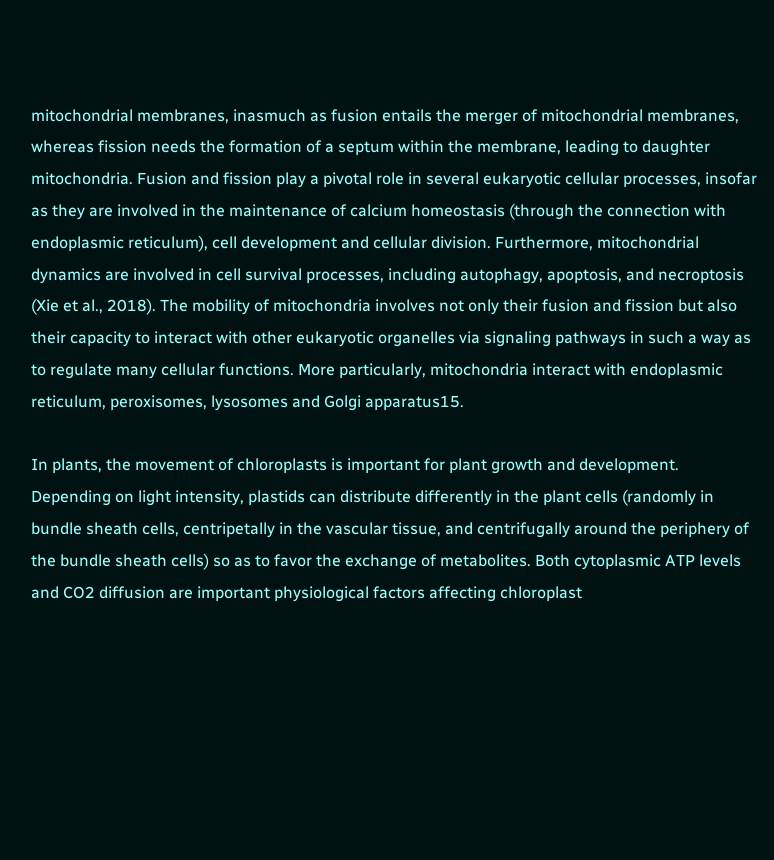mitochondrial membranes, inasmuch as fusion entails the merger of mitochondrial membranes, whereas fission needs the formation of a septum within the membrane, leading to daughter mitochondria. Fusion and fission play a pivotal role in several eukaryotic cellular processes, insofar as they are involved in the maintenance of calcium homeostasis (through the connection with endoplasmic reticulum), cell development and cellular division. Furthermore, mitochondrial dynamics are involved in cell survival processes, including autophagy, apoptosis, and necroptosis (Xie et al., 2018). The mobility of mitochondria involves not only their fusion and fission but also their capacity to interact with other eukaryotic organelles via signaling pathways in such a way as to regulate many cellular functions. More particularly, mitochondria interact with endoplasmic reticulum, peroxisomes, lysosomes and Golgi apparatus15.

In plants, the movement of chloroplasts is important for plant growth and development. Depending on light intensity, plastids can distribute differently in the plant cells (randomly in bundle sheath cells, centripetally in the vascular tissue, and centrifugally around the periphery of the bundle sheath cells) so as to favor the exchange of metabolites. Both cytoplasmic ATP levels and CO2 diffusion are important physiological factors affecting chloroplast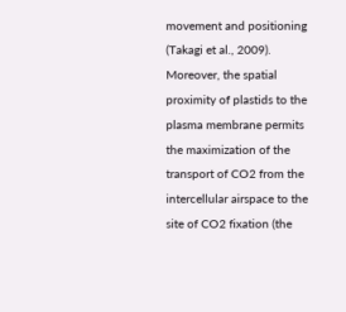movement and positioning (Takagi et al., 2009). Moreover, the spatial proximity of plastids to the plasma membrane permits the maximization of the transport of CO2 from the intercellular airspace to the site of CO2 fixation (the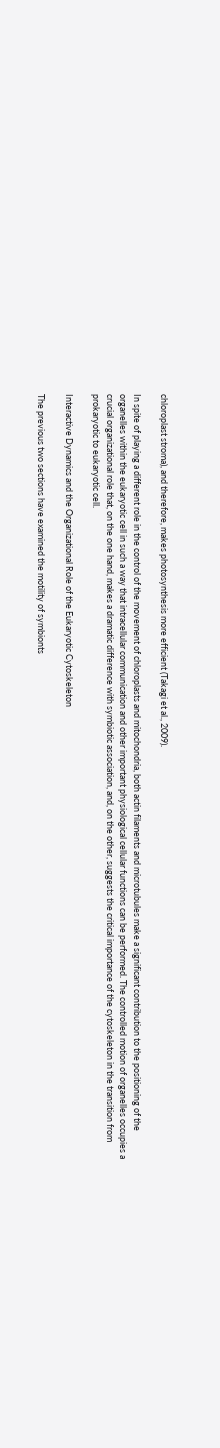chloroplast stroma), and therefore, makes photosynthesis more efficient (Takagi et al., 2009).

In spite of playing a different role in the control of the movement of chloroplasts and mitochondria, both actin filaments and microtubules make a significant contribution to the positioning of the organelles within the eukaryotic cell in such a way that intracellular communication and other important physiological cellular functions can be performed. The controlled motion of organelles occupies a crucial organizational role that, on the one hand, makes a dramatic difference with symbiotic association, and, on the other, suggests the critical importance of the cytoskeleton in the transition from prokaryotic to eukaryotic cell.

Interactive Dynamics and the Organizational Role of the Eukaryotic Cytoskeleton

The previous two sections have examined the motility of symbionts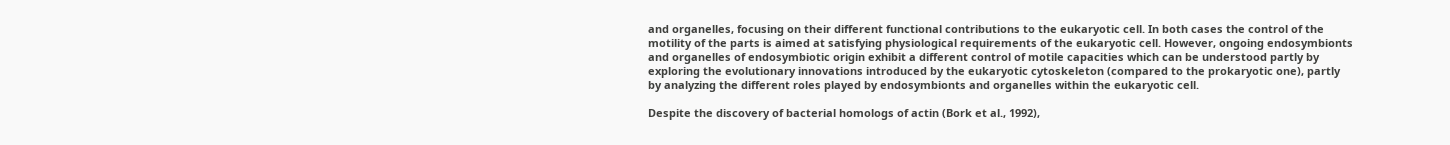and organelles, focusing on their different functional contributions to the eukaryotic cell. In both cases the control of the motility of the parts is aimed at satisfying physiological requirements of the eukaryotic cell. However, ongoing endosymbionts and organelles of endosymbiotic origin exhibit a different control of motile capacities which can be understood partly by exploring the evolutionary innovations introduced by the eukaryotic cytoskeleton (compared to the prokaryotic one), partly by analyzing the different roles played by endosymbionts and organelles within the eukaryotic cell.

Despite the discovery of bacterial homologs of actin (Bork et al., 1992),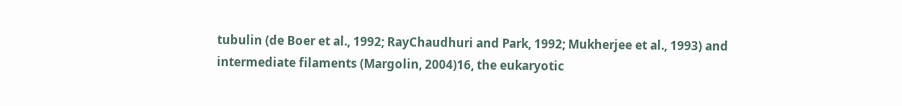tubulin (de Boer et al., 1992; RayChaudhuri and Park, 1992; Mukherjee et al., 1993) and intermediate filaments (Margolin, 2004)16, the eukaryotic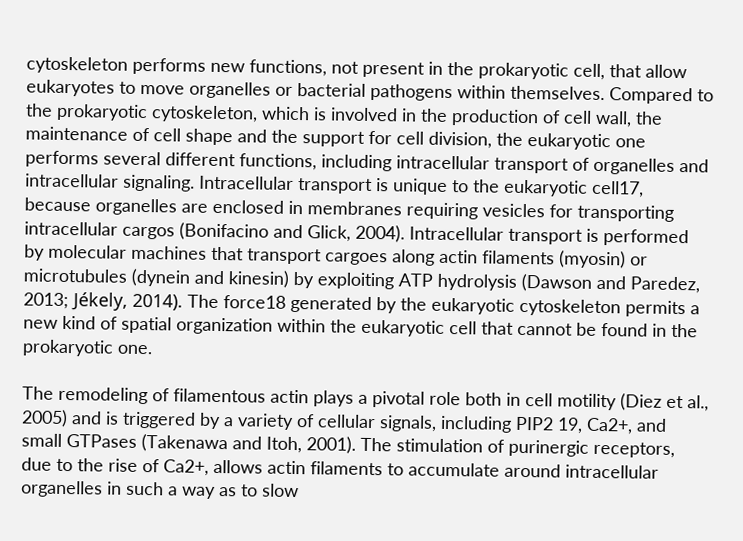cytoskeleton performs new functions, not present in the prokaryotic cell, that allow eukaryotes to move organelles or bacterial pathogens within themselves. Compared to the prokaryotic cytoskeleton, which is involved in the production of cell wall, the maintenance of cell shape and the support for cell division, the eukaryotic one performs several different functions, including intracellular transport of organelles and intracellular signaling. Intracellular transport is unique to the eukaryotic cell17, because organelles are enclosed in membranes requiring vesicles for transporting intracellular cargos (Bonifacino and Glick, 2004). Intracellular transport is performed by molecular machines that transport cargoes along actin filaments (myosin) or microtubules (dynein and kinesin) by exploiting ATP hydrolysis (Dawson and Paredez, 2013; Jékely, 2014). The force18 generated by the eukaryotic cytoskeleton permits a new kind of spatial organization within the eukaryotic cell that cannot be found in the prokaryotic one.

The remodeling of filamentous actin plays a pivotal role both in cell motility (Diez et al., 2005) and is triggered by a variety of cellular signals, including PIP2 19, Ca2+, and small GTPases (Takenawa and Itoh, 2001). The stimulation of purinergic receptors, due to the rise of Ca2+, allows actin filaments to accumulate around intracellular organelles in such a way as to slow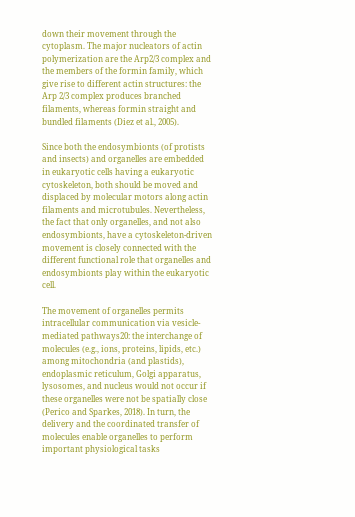down their movement through the cytoplasm. The major nucleators of actin polymerization are the Arp2/3 complex and the members of the formin family, which give rise to different actin structures: the Arp 2/3 complex produces branched filaments, whereas formin straight and bundled filaments (Diez et al., 2005).

Since both the endosymbionts (of protists and insects) and organelles are embedded in eukaryotic cells having a eukaryotic cytoskeleton, both should be moved and displaced by molecular motors along actin filaments and microtubules. Nevertheless, the fact that only organelles, and not also endosymbionts, have a cytoskeleton-driven movement is closely connected with the different functional role that organelles and endosymbionts play within the eukaryotic cell.

The movement of organelles permits intracellular communication via vesicle-mediated pathways20: the interchange of molecules (e.g., ions, proteins, lipids, etc.) among mitochondria (and plastids), endoplasmic reticulum, Golgi apparatus, lysosomes, and nucleus would not occur if these organelles were not be spatially close (Perico and Sparkes, 2018). In turn, the delivery and the coordinated transfer of molecules enable organelles to perform important physiological tasks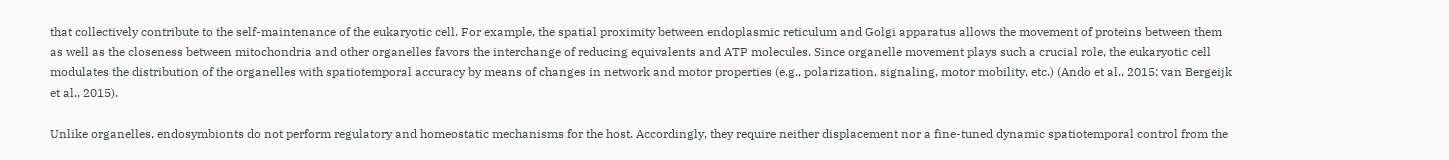that collectively contribute to the self-maintenance of the eukaryotic cell. For example, the spatial proximity between endoplasmic reticulum and Golgi apparatus allows the movement of proteins between them as well as the closeness between mitochondria and other organelles favors the interchange of reducing equivalents and ATP molecules. Since organelle movement plays such a crucial role, the eukaryotic cell modulates the distribution of the organelles with spatiotemporal accuracy by means of changes in network and motor properties (e.g., polarization, signaling, motor mobility, etc.) (Ando et al., 2015; van Bergeijk et al., 2015).

Unlike organelles, endosymbionts do not perform regulatory and homeostatic mechanisms for the host. Accordingly, they require neither displacement nor a fine-tuned dynamic spatiotemporal control from the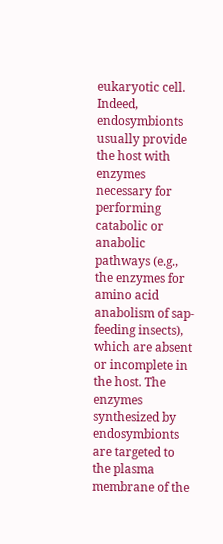eukaryotic cell. Indeed, endosymbionts usually provide the host with enzymes necessary for performing catabolic or anabolic pathways (e.g., the enzymes for amino acid anabolism of sap-feeding insects), which are absent or incomplete in the host. The enzymes synthesized by endosymbionts are targeted to the plasma membrane of the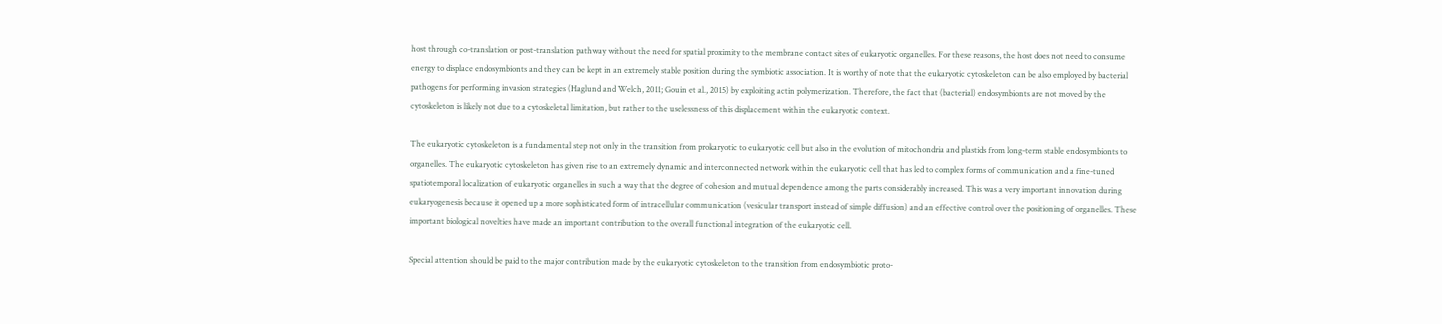host through co-translation or post-translation pathway without the need for spatial proximity to the membrane contact sites of eukaryotic organelles. For these reasons, the host does not need to consume energy to displace endosymbionts and they can be kept in an extremely stable position during the symbiotic association. It is worthy of note that the eukaryotic cytoskeleton can be also employed by bacterial pathogens for performing invasion strategies (Haglund and Welch, 2011; Gouin et al., 2015) by exploiting actin polymerization. Therefore, the fact that (bacterial) endosymbionts are not moved by the cytoskeleton is likely not due to a cytoskeletal limitation, but rather to the uselessness of this displacement within the eukaryotic context.

The eukaryotic cytoskeleton is a fundamental step not only in the transition from prokaryotic to eukaryotic cell but also in the evolution of mitochondria and plastids from long-term stable endosymbionts to organelles. The eukaryotic cytoskeleton has given rise to an extremely dynamic and interconnected network within the eukaryotic cell that has led to complex forms of communication and a fine-tuned spatiotemporal localization of eukaryotic organelles in such a way that the degree of cohesion and mutual dependence among the parts considerably increased. This was a very important innovation during eukaryogenesis because it opened up a more sophisticated form of intracellular communication (vesicular transport instead of simple diffusion) and an effective control over the positioning of organelles. These important biological novelties have made an important contribution to the overall functional integration of the eukaryotic cell.

Special attention should be paid to the major contribution made by the eukaryotic cytoskeleton to the transition from endosymbiotic proto-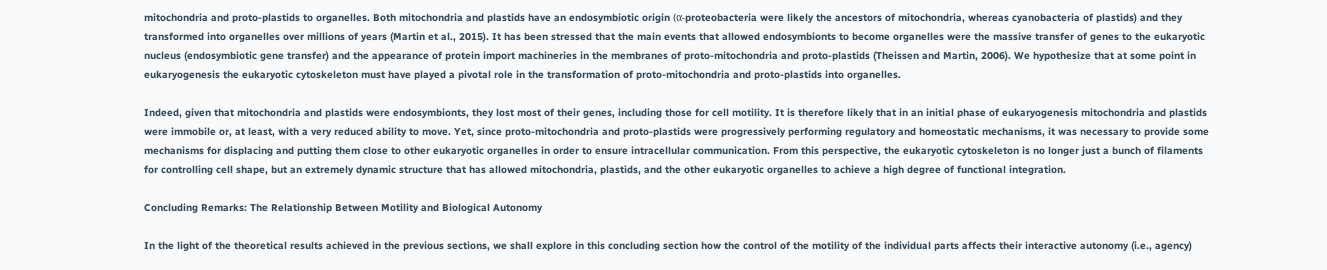mitochondria and proto-plastids to organelles. Both mitochondria and plastids have an endosymbiotic origin (α-proteobacteria were likely the ancestors of mitochondria, whereas cyanobacteria of plastids) and they transformed into organelles over millions of years (Martin et al., 2015). It has been stressed that the main events that allowed endosymbionts to become organelles were the massive transfer of genes to the eukaryotic nucleus (endosymbiotic gene transfer) and the appearance of protein import machineries in the membranes of proto-mitochondria and proto-plastids (Theissen and Martin, 2006). We hypothesize that at some point in eukaryogenesis the eukaryotic cytoskeleton must have played a pivotal role in the transformation of proto-mitochondria and proto-plastids into organelles.

Indeed, given that mitochondria and plastids were endosymbionts, they lost most of their genes, including those for cell motility. It is therefore likely that in an initial phase of eukaryogenesis mitochondria and plastids were immobile or, at least, with a very reduced ability to move. Yet, since proto-mitochondria and proto-plastids were progressively performing regulatory and homeostatic mechanisms, it was necessary to provide some mechanisms for displacing and putting them close to other eukaryotic organelles in order to ensure intracellular communication. From this perspective, the eukaryotic cytoskeleton is no longer just a bunch of filaments for controlling cell shape, but an extremely dynamic structure that has allowed mitochondria, plastids, and the other eukaryotic organelles to achieve a high degree of functional integration.

Concluding Remarks: The Relationship Between Motility and Biological Autonomy

In the light of the theoretical results achieved in the previous sections, we shall explore in this concluding section how the control of the motility of the individual parts affects their interactive autonomy (i.e., agency)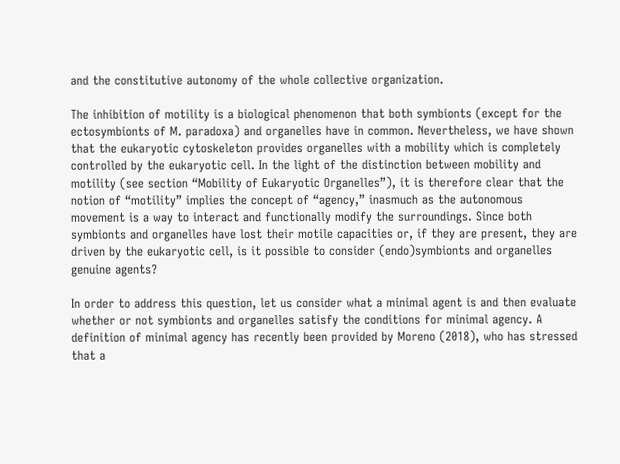and the constitutive autonomy of the whole collective organization.

The inhibition of motility is a biological phenomenon that both symbionts (except for the ectosymbionts of M. paradoxa) and organelles have in common. Nevertheless, we have shown that the eukaryotic cytoskeleton provides organelles with a mobility which is completely controlled by the eukaryotic cell. In the light of the distinction between mobility and motility (see section “Mobility of Eukaryotic Organelles”), it is therefore clear that the notion of “motility” implies the concept of “agency,” inasmuch as the autonomous movement is a way to interact and functionally modify the surroundings. Since both symbionts and organelles have lost their motile capacities or, if they are present, they are driven by the eukaryotic cell, is it possible to consider (endo)symbionts and organelles genuine agents?

In order to address this question, let us consider what a minimal agent is and then evaluate whether or not symbionts and organelles satisfy the conditions for minimal agency. A definition of minimal agency has recently been provided by Moreno (2018), who has stressed that a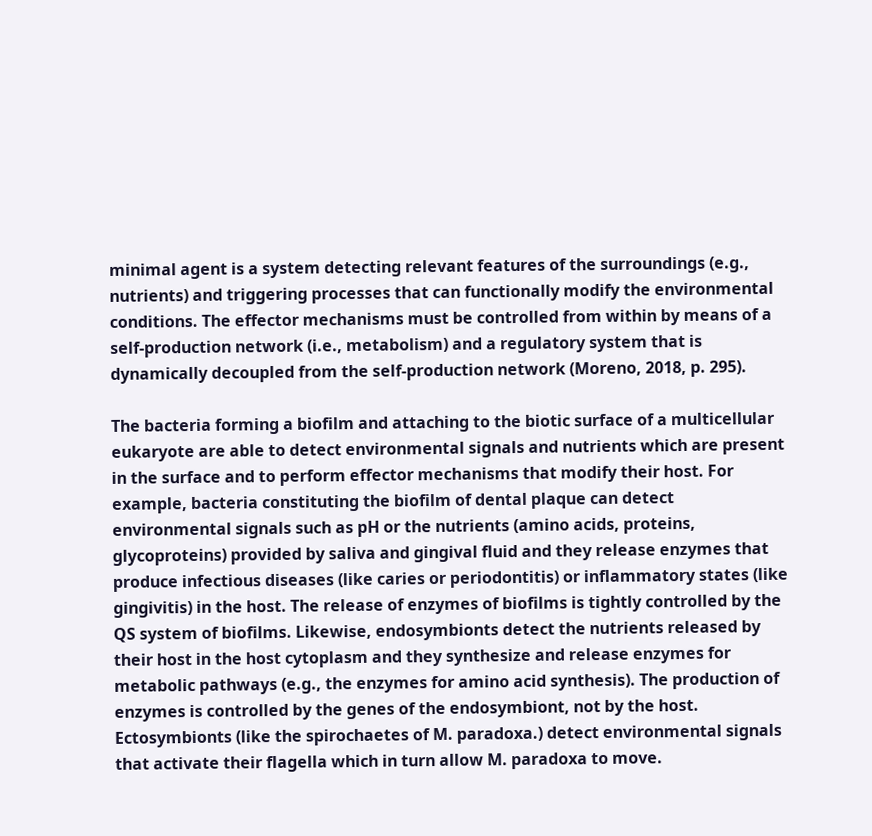minimal agent is a system detecting relevant features of the surroundings (e.g., nutrients) and triggering processes that can functionally modify the environmental conditions. The effector mechanisms must be controlled from within by means of a self-production network (i.e., metabolism) and a regulatory system that is dynamically decoupled from the self-production network (Moreno, 2018, p. 295).

The bacteria forming a biofilm and attaching to the biotic surface of a multicellular eukaryote are able to detect environmental signals and nutrients which are present in the surface and to perform effector mechanisms that modify their host. For example, bacteria constituting the biofilm of dental plaque can detect environmental signals such as pH or the nutrients (amino acids, proteins, glycoproteins) provided by saliva and gingival fluid and they release enzymes that produce infectious diseases (like caries or periodontitis) or inflammatory states (like gingivitis) in the host. The release of enzymes of biofilms is tightly controlled by the QS system of biofilms. Likewise, endosymbionts detect the nutrients released by their host in the host cytoplasm and they synthesize and release enzymes for metabolic pathways (e.g., the enzymes for amino acid synthesis). The production of enzymes is controlled by the genes of the endosymbiont, not by the host. Ectosymbionts (like the spirochaetes of M. paradoxa.) detect environmental signals that activate their flagella which in turn allow M. paradoxa to move.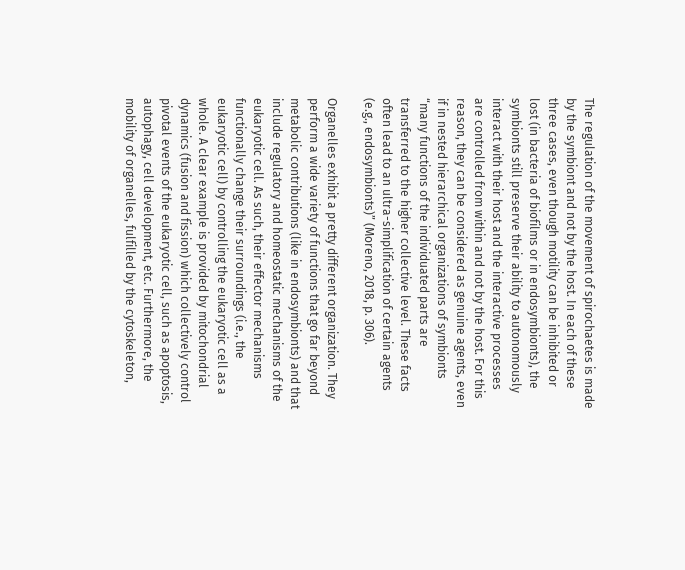The regulation of the movement of spirochaetes is made by the symbiont and not by the host. In each of these three cases, even though motility can be inhibited or lost (in bacteria of biofilms or in endosymbionts), the symbionts still preserve their ability to autonomously interact with their host and the interactive processes are controlled from within and not by the host. For this reason, they can be considered as genuine agents, even if in nested hierarchical organizations of symbionts “many functions of the individuated parts are transferred to the higher collective level. These facts often lead to an ultra-simplification of certain agents (e.g., endosymbionts)” (Moreno, 2018, p. 306).

Organelles exhibit a pretty different organization. They perform a wide variety of functions that go far beyond metabolic contributions (like in endosymbionts) and that include regulatory and homeostatic mechanisms of the eukaryotic cell. As such, their effector mechanisms functionally change their surroundings (i.e., the eukaryotic cell) by controlling the eukaryotic cell as a whole. A clear example is provided by mitochondrial dynamics (fusion and fission) which collectively control pivotal events of the eukaryotic cell, such as apoptosis, autophagy, cell development, etc. Furthermore, the mobility of organelles, fulfilled by the cytoskeleton,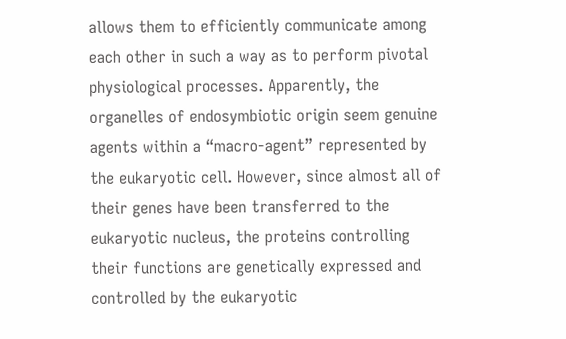allows them to efficiently communicate among each other in such a way as to perform pivotal physiological processes. Apparently, the organelles of endosymbiotic origin seem genuine agents within a “macro-agent” represented by the eukaryotic cell. However, since almost all of their genes have been transferred to the eukaryotic nucleus, the proteins controlling their functions are genetically expressed and controlled by the eukaryotic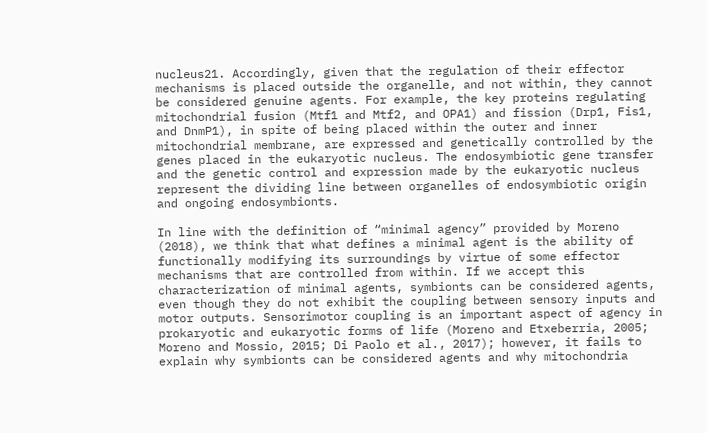nucleus21. Accordingly, given that the regulation of their effector mechanisms is placed outside the organelle, and not within, they cannot be considered genuine agents. For example, the key proteins regulating mitochondrial fusion (Mtf1 and Mtf2, and OPA1) and fission (Drp1, Fis1, and DnmP1), in spite of being placed within the outer and inner mitochondrial membrane, are expressed and genetically controlled by the genes placed in the eukaryotic nucleus. The endosymbiotic gene transfer and the genetic control and expression made by the eukaryotic nucleus represent the dividing line between organelles of endosymbiotic origin and ongoing endosymbionts.

In line with the definition of “minimal agency” provided by Moreno (2018), we think that what defines a minimal agent is the ability of functionally modifying its surroundings by virtue of some effector mechanisms that are controlled from within. If we accept this characterization of minimal agents, symbionts can be considered agents, even though they do not exhibit the coupling between sensory inputs and motor outputs. Sensorimotor coupling is an important aspect of agency in prokaryotic and eukaryotic forms of life (Moreno and Etxeberria, 2005; Moreno and Mossio, 2015; Di Paolo et al., 2017); however, it fails to explain why symbionts can be considered agents and why mitochondria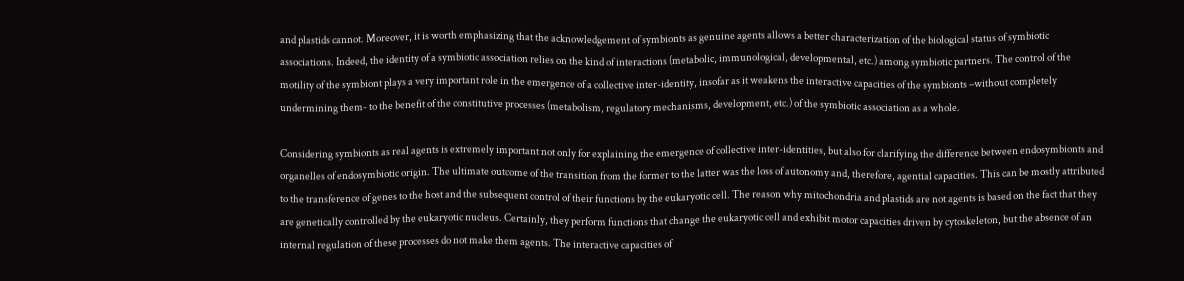and plastids cannot. Moreover, it is worth emphasizing that the acknowledgement of symbionts as genuine agents allows a better characterization of the biological status of symbiotic associations. Indeed, the identity of a symbiotic association relies on the kind of interactions (metabolic, immunological, developmental, etc.) among symbiotic partners. The control of the motility of the symbiont plays a very important role in the emergence of a collective inter-identity, insofar as it weakens the interactive capacities of the symbionts –without completely undermining them- to the benefit of the constitutive processes (metabolism, regulatory mechanisms, development, etc.) of the symbiotic association as a whole.

Considering symbionts as real agents is extremely important not only for explaining the emergence of collective inter-identities, but also for clarifying the difference between endosymbionts and organelles of endosymbiotic origin. The ultimate outcome of the transition from the former to the latter was the loss of autonomy and, therefore, agential capacities. This can be mostly attributed to the transference of genes to the host and the subsequent control of their functions by the eukaryotic cell. The reason why mitochondria and plastids are not agents is based on the fact that they are genetically controlled by the eukaryotic nucleus. Certainly, they perform functions that change the eukaryotic cell and exhibit motor capacities driven by cytoskeleton, but the absence of an internal regulation of these processes do not make them agents. The interactive capacities of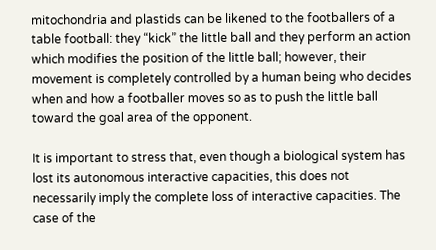mitochondria and plastids can be likened to the footballers of a table football: they “kick” the little ball and they perform an action which modifies the position of the little ball; however, their movement is completely controlled by a human being who decides when and how a footballer moves so as to push the little ball toward the goal area of the opponent.

It is important to stress that, even though a biological system has lost its autonomous interactive capacities, this does not necessarily imply the complete loss of interactive capacities. The case of the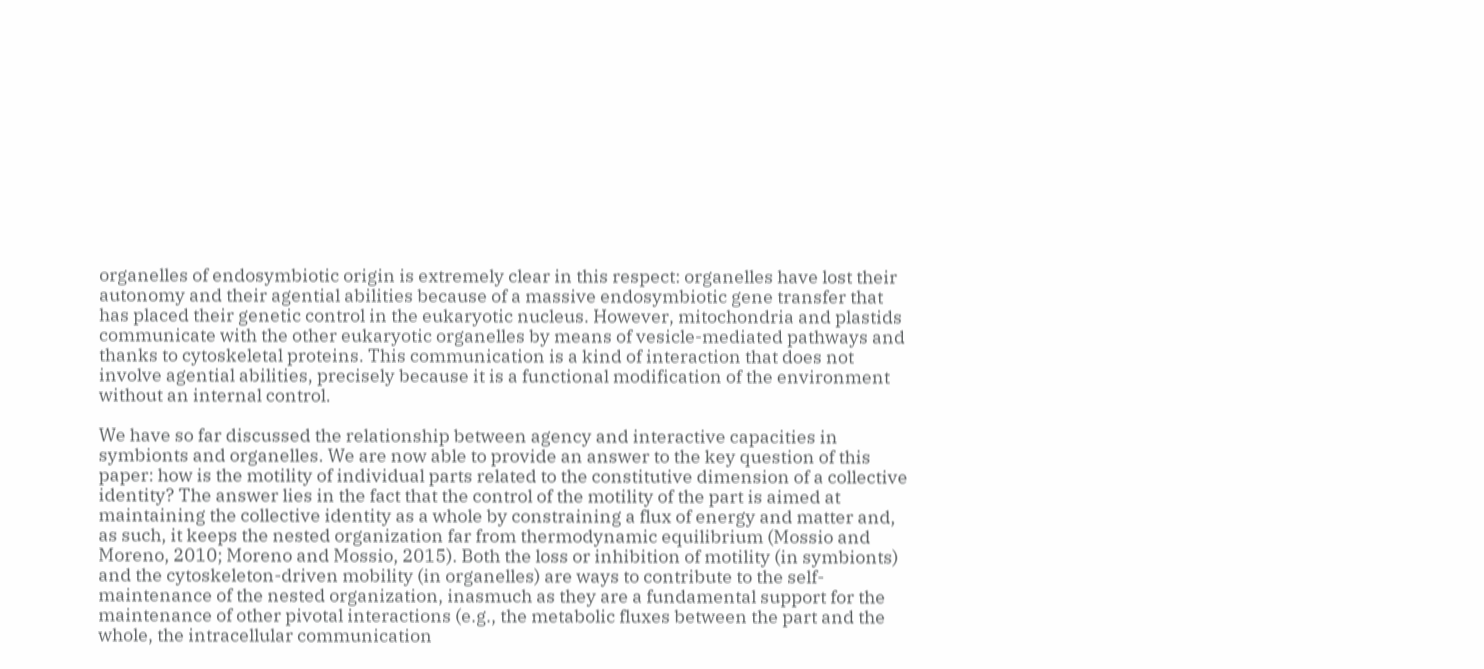organelles of endosymbiotic origin is extremely clear in this respect: organelles have lost their autonomy and their agential abilities because of a massive endosymbiotic gene transfer that has placed their genetic control in the eukaryotic nucleus. However, mitochondria and plastids communicate with the other eukaryotic organelles by means of vesicle-mediated pathways and thanks to cytoskeletal proteins. This communication is a kind of interaction that does not involve agential abilities, precisely because it is a functional modification of the environment without an internal control.

We have so far discussed the relationship between agency and interactive capacities in symbionts and organelles. We are now able to provide an answer to the key question of this paper: how is the motility of individual parts related to the constitutive dimension of a collective identity? The answer lies in the fact that the control of the motility of the part is aimed at maintaining the collective identity as a whole by constraining a flux of energy and matter and, as such, it keeps the nested organization far from thermodynamic equilibrium (Mossio and Moreno, 2010; Moreno and Mossio, 2015). Both the loss or inhibition of motility (in symbionts) and the cytoskeleton-driven mobility (in organelles) are ways to contribute to the self-maintenance of the nested organization, inasmuch as they are a fundamental support for the maintenance of other pivotal interactions (e.g., the metabolic fluxes between the part and the whole, the intracellular communication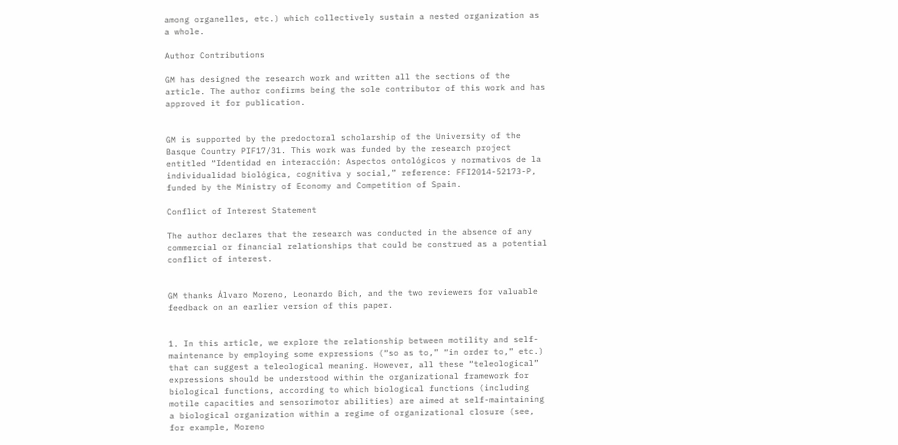among organelles, etc.) which collectively sustain a nested organization as a whole.

Author Contributions

GM has designed the research work and written all the sections of the article. The author confirms being the sole contributor of this work and has approved it for publication.


GM is supported by the predoctoral scholarship of the University of the Basque Country PIF17/31. This work was funded by the research project entitled “Identidad en interacción: Aspectos ontológicos y normativos de la individualidad biológica, cognitiva y social,” reference: FFI2014-52173-P, funded by the Ministry of Economy and Competition of Spain.

Conflict of Interest Statement

The author declares that the research was conducted in the absence of any commercial or financial relationships that could be construed as a potential conflict of interest.


GM thanks Álvaro Moreno, Leonardo Bich, and the two reviewers for valuable feedback on an earlier version of this paper.


1. In this article, we explore the relationship between motility and self-maintenance by employing some expressions (“so as to,” “in order to,” etc.) that can suggest a teleological meaning. However, all these “teleological” expressions should be understood within the organizational framework for biological functions, according to which biological functions (including motile capacities and sensorimotor abilities) are aimed at self-maintaining a biological organization within a regime of organizational closure (see, for example, Moreno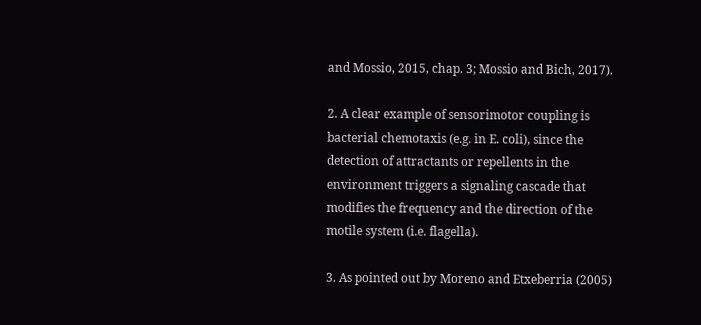and Mossio, 2015, chap. 3; Mossio and Bich, 2017).

2. A clear example of sensorimotor coupling is bacterial chemotaxis (e.g. in E. coli), since the detection of attractants or repellents in the environment triggers a signaling cascade that modifies the frequency and the direction of the motile system (i.e. flagella).

3. As pointed out by Moreno and Etxeberria (2005)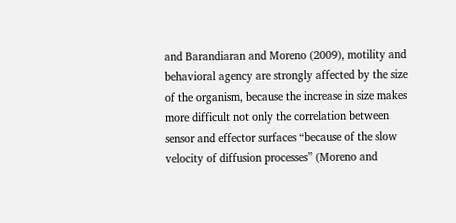and Barandiaran and Moreno (2009), motility and behavioral agency are strongly affected by the size of the organism, because the increase in size makes more difficult not only the correlation between sensor and effector surfaces “because of the slow velocity of diffusion processes” (Moreno and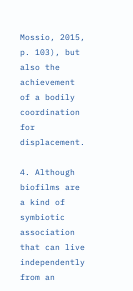Mossio, 2015, p. 103), but also the achievement of a bodily coordination for displacement.

4. Although biofilms are a kind of symbiotic association that can live independently from an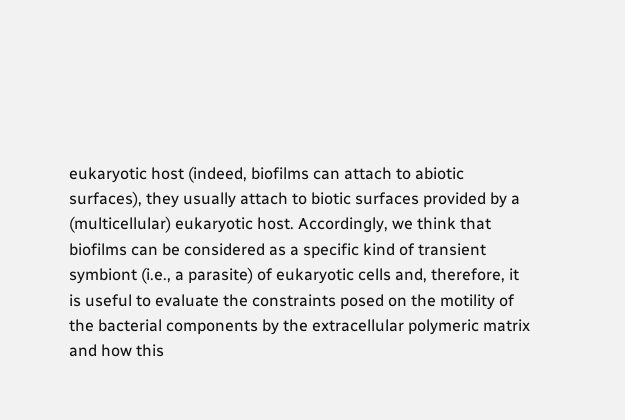eukaryotic host (indeed, biofilms can attach to abiotic surfaces), they usually attach to biotic surfaces provided by a (multicellular) eukaryotic host. Accordingly, we think that biofilms can be considered as a specific kind of transient symbiont (i.e., a parasite) of eukaryotic cells and, therefore, it is useful to evaluate the constraints posed on the motility of the bacterial components by the extracellular polymeric matrix and how this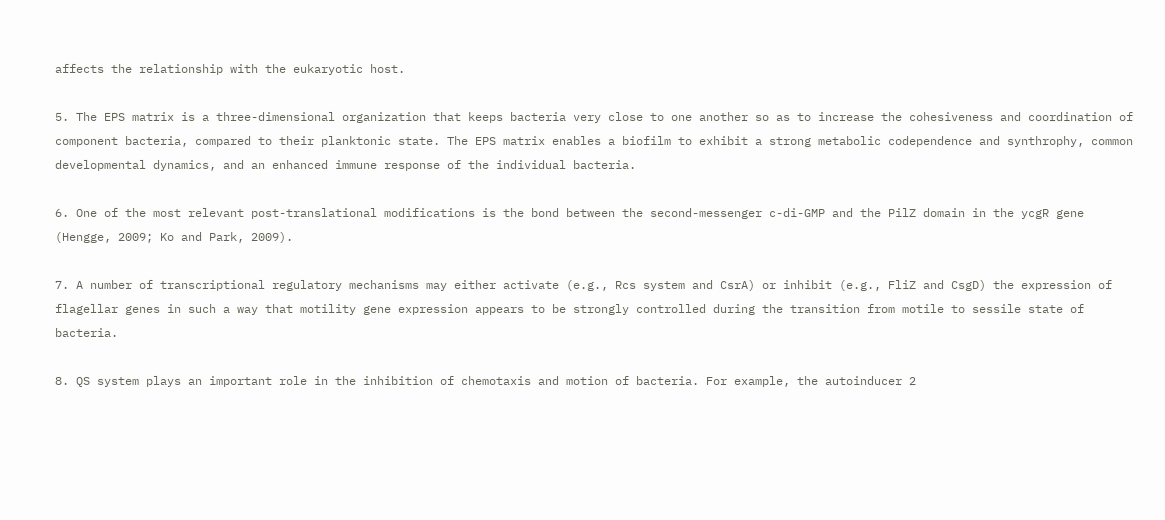affects the relationship with the eukaryotic host.

5. The EPS matrix is a three-dimensional organization that keeps bacteria very close to one another so as to increase the cohesiveness and coordination of component bacteria, compared to their planktonic state. The EPS matrix enables a biofilm to exhibit a strong metabolic codependence and synthrophy, common developmental dynamics, and an enhanced immune response of the individual bacteria.

6. One of the most relevant post-translational modifications is the bond between the second-messenger c-di-GMP and the PilZ domain in the ycgR gene (Hengge, 2009; Ko and Park, 2009).

7. A number of transcriptional regulatory mechanisms may either activate (e.g., Rcs system and CsrA) or inhibit (e.g., FliZ and CsgD) the expression of flagellar genes in such a way that motility gene expression appears to be strongly controlled during the transition from motile to sessile state of bacteria.

8. QS system plays an important role in the inhibition of chemotaxis and motion of bacteria. For example, the autoinducer 2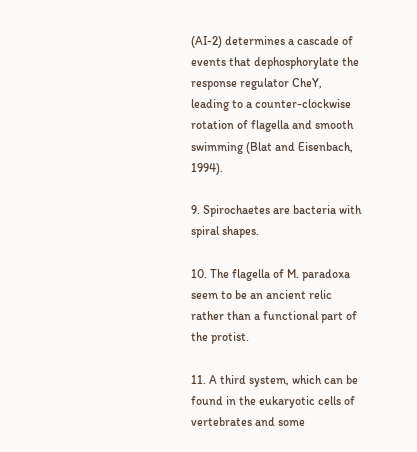(AI-2) determines a cascade of events that dephosphorylate the response regulator CheY, leading to a counter-clockwise rotation of flagella and smooth swimming (Blat and Eisenbach, 1994).

9. Spirochaetes are bacteria with spiral shapes.

10. The flagella of M. paradoxa seem to be an ancient relic rather than a functional part of the protist.

11. A third system, which can be found in the eukaryotic cells of vertebrates and some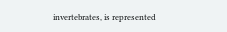invertebrates, is represented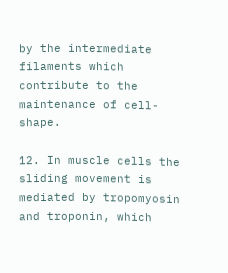by the intermediate filaments which contribute to the maintenance of cell-shape.

12. In muscle cells the sliding movement is mediated by tropomyosin and troponin, which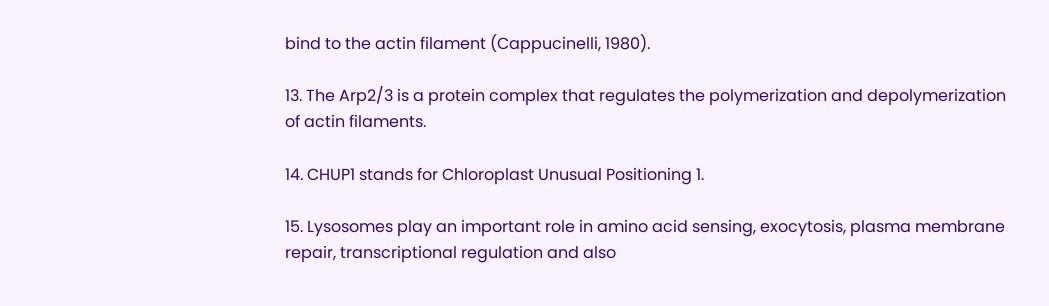bind to the actin filament (Cappucinelli, 1980).

13. The Arp2/3 is a protein complex that regulates the polymerization and depolymerization of actin filaments.

14. CHUP1 stands for Chloroplast Unusual Positioning 1.

15. Lysosomes play an important role in amino acid sensing, exocytosis, plasma membrane repair, transcriptional regulation and also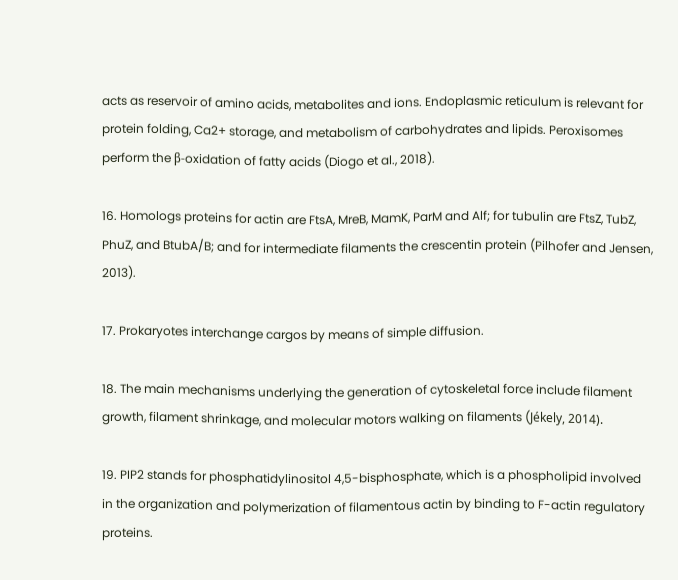acts as reservoir of amino acids, metabolites and ions. Endoplasmic reticulum is relevant for protein folding, Ca2+ storage, and metabolism of carbohydrates and lipids. Peroxisomes perform the β-oxidation of fatty acids (Diogo et al., 2018).

16. Homologs proteins for actin are FtsA, MreB, MamK, ParM and Alf; for tubulin are FtsZ, TubZ, PhuZ, and BtubA/B; and for intermediate filaments the crescentin protein (Pilhofer and Jensen, 2013).

17. Prokaryotes interchange cargos by means of simple diffusion.

18. The main mechanisms underlying the generation of cytoskeletal force include filament growth, filament shrinkage, and molecular motors walking on filaments (Jékely, 2014).

19. PIP2 stands for phosphatidylinositol 4,5-bisphosphate, which is a phospholipid involved in the organization and polymerization of filamentous actin by binding to F-actin regulatory proteins.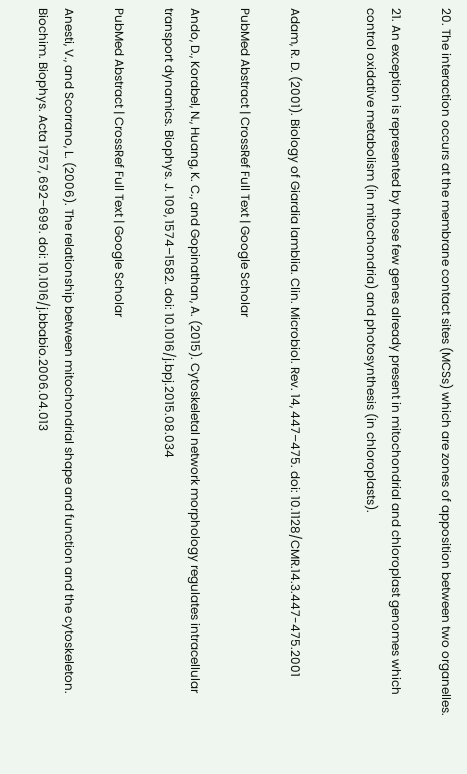20. The interaction occurs at the membrane contact sites (MCSs) which are zones of apposition between two organelles.

21. An exception is represented by those few genes already present in mitochondrial and chloroplast genomes which control oxidative metabolism (in mitochondria) and photosynthesis (in chloroplasts).


Adam, R. D. (2001). Biology of Giardia lamblia. Clin. Microbiol. Rev. 14, 447–475. doi: 10.1128/CMR.14.3.447-475.2001

PubMed Abstract | CrossRef Full Text | Google Scholar

Ando, D., Korabel, N., Huang, K. C., and Gopinathan, A. (2015). Cytoskeletal network morphology regulates intracellular transport dynamics. Biophys. J. 109, 1574–1582. doi: 10.1016/j.bpj.2015.08.034

PubMed Abstract | CrossRef Full Text | Google Scholar

Anesti, V., and Scorrano, L. (2006). The relationship between mitochondrial shape and function and the cytoskeleton. Biochim. Biophys. Acta 1757, 692–699. doi: 10.1016/j.bbabio.2006.04.013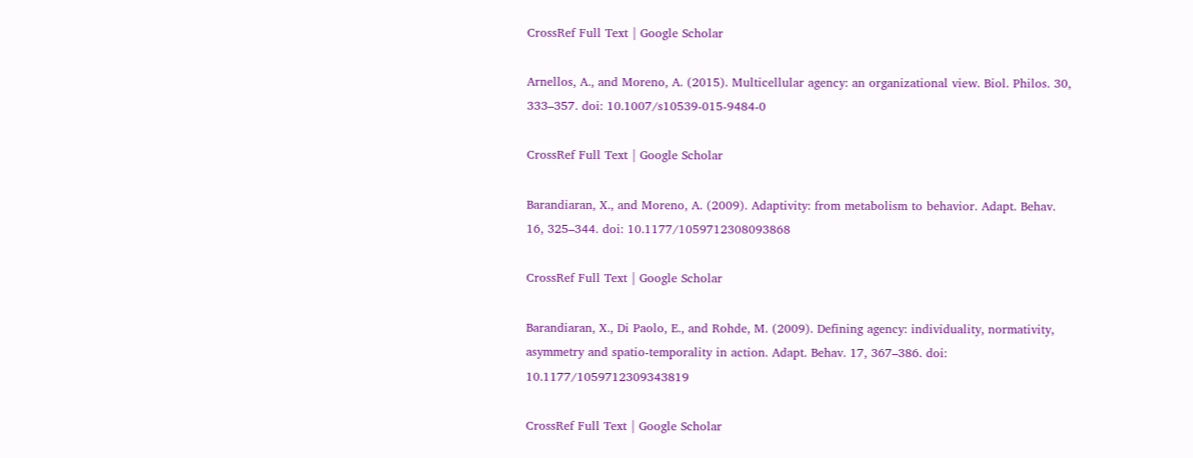CrossRef Full Text | Google Scholar

Arnellos, A., and Moreno, A. (2015). Multicellular agency: an organizational view. Biol. Philos. 30, 333–357. doi: 10.1007/s10539-015-9484-0

CrossRef Full Text | Google Scholar

Barandiaran, X., and Moreno, A. (2009). Adaptivity: from metabolism to behavior. Adapt. Behav. 16, 325–344. doi: 10.1177/1059712308093868

CrossRef Full Text | Google Scholar

Barandiaran, X., Di Paolo, E., and Rohde, M. (2009). Defining agency: individuality, normativity, asymmetry and spatio-temporality in action. Adapt. Behav. 17, 367–386. doi: 10.1177/1059712309343819

CrossRef Full Text | Google Scholar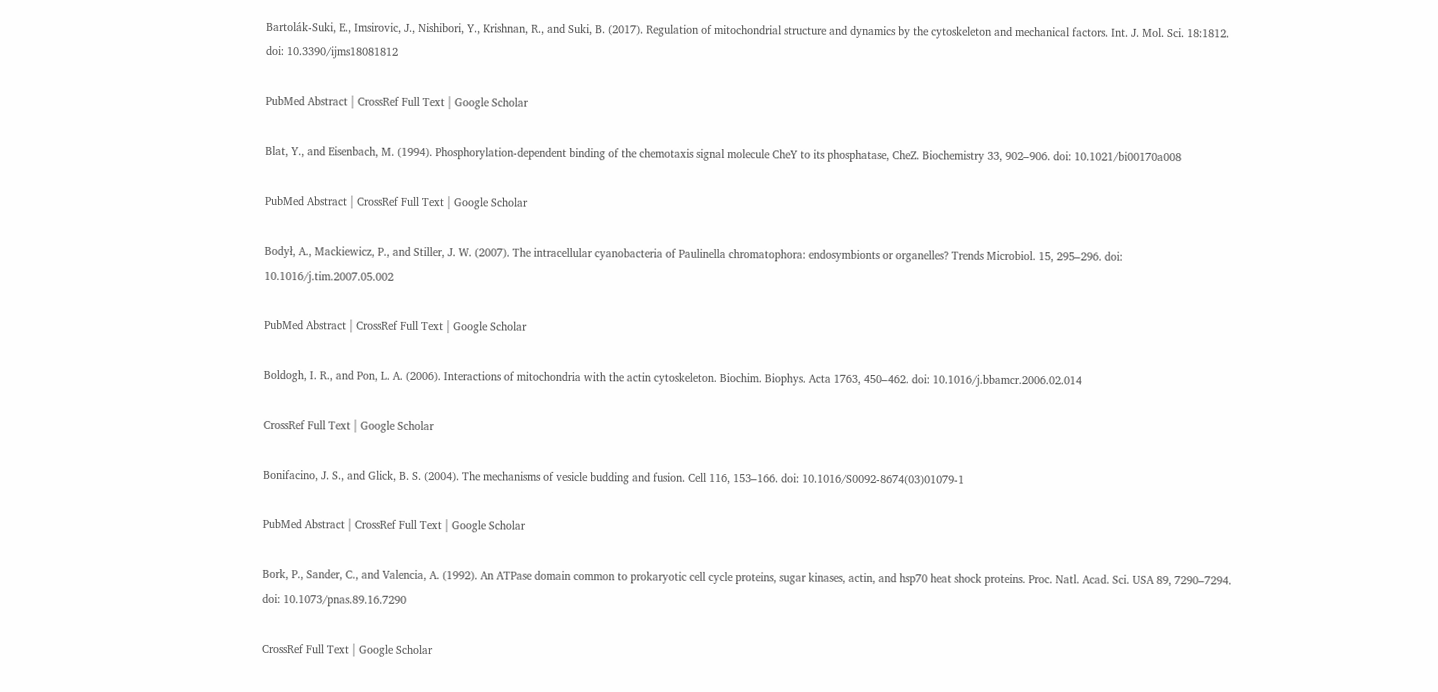Bartolák-Suki, E., Imsirovic, J., Nishibori, Y., Krishnan, R., and Suki, B. (2017). Regulation of mitochondrial structure and dynamics by the cytoskeleton and mechanical factors. Int. J. Mol. Sci. 18:1812. doi: 10.3390/ijms18081812

PubMed Abstract | CrossRef Full Text | Google Scholar

Blat, Y., and Eisenbach, M. (1994). Phosphorylation-dependent binding of the chemotaxis signal molecule CheY to its phosphatase, CheZ. Biochemistry 33, 902–906. doi: 10.1021/bi00170a008

PubMed Abstract | CrossRef Full Text | Google Scholar

Bodył, A., Mackiewicz, P., and Stiller, J. W. (2007). The intracellular cyanobacteria of Paulinella chromatophora: endosymbionts or organelles? Trends Microbiol. 15, 295–296. doi: 10.1016/j.tim.2007.05.002

PubMed Abstract | CrossRef Full Text | Google Scholar

Boldogh, I. R., and Pon, L. A. (2006). Interactions of mitochondria with the actin cytoskeleton. Biochim. Biophys. Acta 1763, 450–462. doi: 10.1016/j.bbamcr.2006.02.014

CrossRef Full Text | Google Scholar

Bonifacino, J. S., and Glick, B. S. (2004). The mechanisms of vesicle budding and fusion. Cell 116, 153–166. doi: 10.1016/S0092-8674(03)01079-1

PubMed Abstract | CrossRef Full Text | Google Scholar

Bork, P., Sander, C., and Valencia, A. (1992). An ATPase domain common to prokaryotic cell cycle proteins, sugar kinases, actin, and hsp70 heat shock proteins. Proc. Natl. Acad. Sci. USA 89, 7290–7294. doi: 10.1073/pnas.89.16.7290

CrossRef Full Text | Google Scholar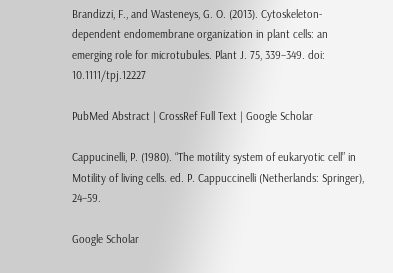Brandizzi, F., and Wasteneys, G. O. (2013). Cytoskeleton-dependent endomembrane organization in plant cells: an emerging role for microtubules. Plant J. 75, 339–349. doi: 10.1111/tpj.12227

PubMed Abstract | CrossRef Full Text | Google Scholar

Cappucinelli, P. (1980). “The motility system of eukaryotic cell” in Motility of living cells. ed. P. Cappuccinelli (Netherlands: Springer), 24–59.

Google Scholar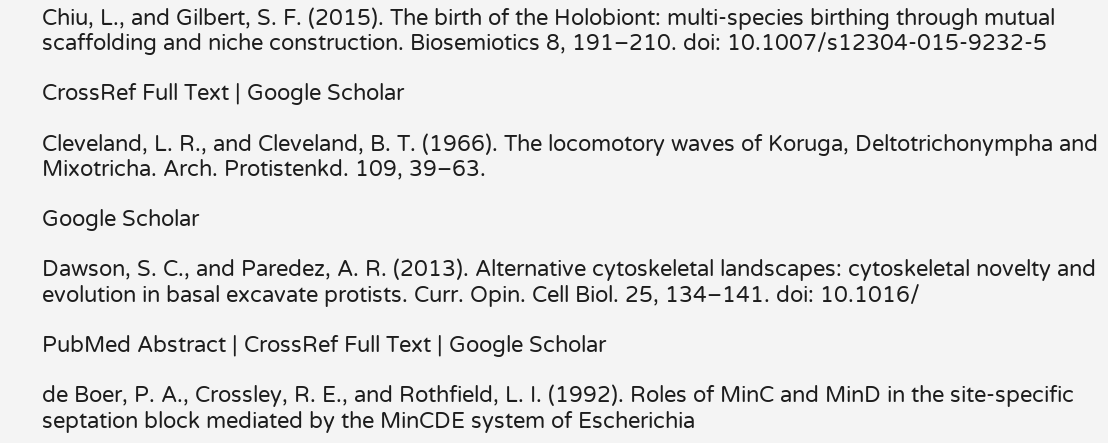Chiu, L., and Gilbert, S. F. (2015). The birth of the Holobiont: multi-species birthing through mutual scaffolding and niche construction. Biosemiotics 8, 191–210. doi: 10.1007/s12304-015-9232-5

CrossRef Full Text | Google Scholar

Cleveland, L. R., and Cleveland, B. T. (1966). The locomotory waves of Koruga, Deltotrichonympha and Mixotricha. Arch. Protistenkd. 109, 39–63.

Google Scholar

Dawson, S. C., and Paredez, A. R. (2013). Alternative cytoskeletal landscapes: cytoskeletal novelty and evolution in basal excavate protists. Curr. Opin. Cell Biol. 25, 134–141. doi: 10.1016/

PubMed Abstract | CrossRef Full Text | Google Scholar

de Boer, P. A., Crossley, R. E., and Rothfield, L. I. (1992). Roles of MinC and MinD in the site-specific septation block mediated by the MinCDE system of Escherichia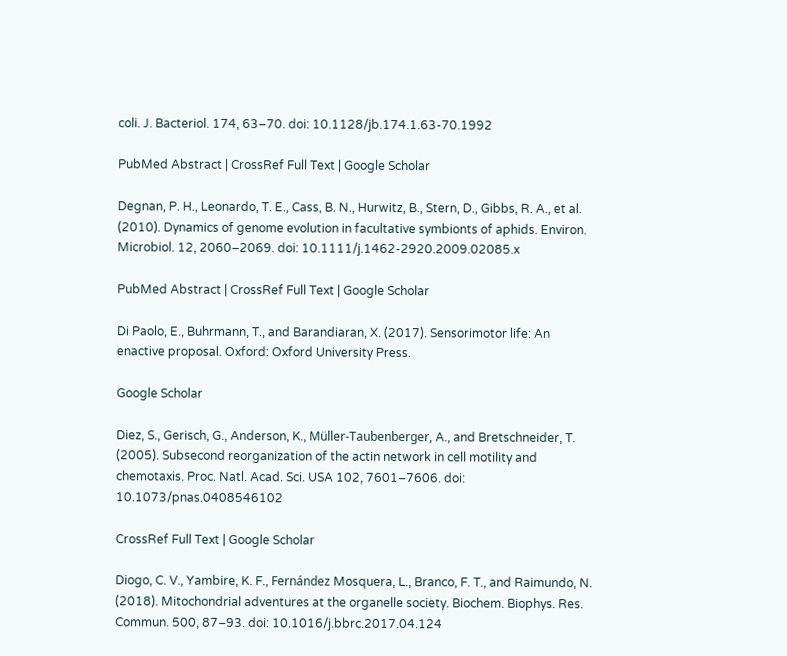coli. J. Bacteriol. 174, 63–70. doi: 10.1128/jb.174.1.63-70.1992

PubMed Abstract | CrossRef Full Text | Google Scholar

Degnan, P. H., Leonardo, T. E., Cass, B. N., Hurwitz, B., Stern, D., Gibbs, R. A., et al. (2010). Dynamics of genome evolution in facultative symbionts of aphids. Environ. Microbiol. 12, 2060–2069. doi: 10.1111/j.1462-2920.2009.02085.x

PubMed Abstract | CrossRef Full Text | Google Scholar

Di Paolo, E., Buhrmann, T., and Barandiaran, X. (2017). Sensorimotor life: An enactive proposal. Oxford: Oxford University Press.

Google Scholar

Diez, S., Gerisch, G., Anderson, K., Müller-Taubenberger, A., and Bretschneider, T. (2005). Subsecond reorganization of the actin network in cell motility and chemotaxis. Proc. Natl. Acad. Sci. USA 102, 7601–7606. doi: 10.1073/pnas.0408546102

CrossRef Full Text | Google Scholar

Diogo, C. V., Yambire, K. F., Fernández Mosquera, L., Branco, F. T., and Raimundo, N. (2018). Mitochondrial adventures at the organelle society. Biochem. Biophys. Res. Commun. 500, 87–93. doi: 10.1016/j.bbrc.2017.04.124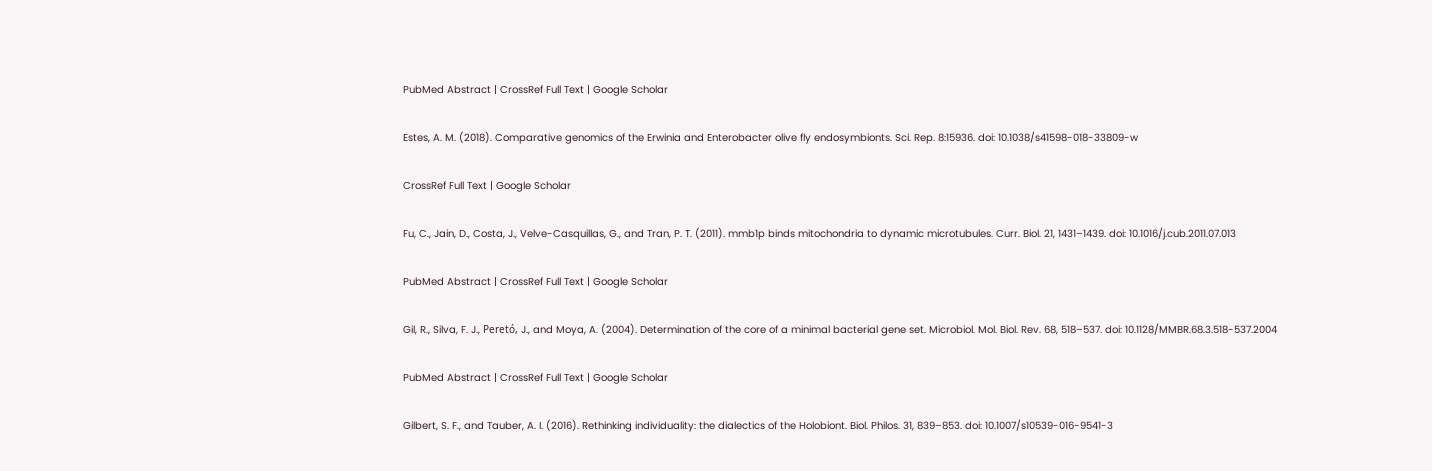PubMed Abstract | CrossRef Full Text | Google Scholar

Estes, A. M. (2018). Comparative genomics of the Erwinia and Enterobacter olive fly endosymbionts. Sci. Rep. 8:15936. doi: 10.1038/s41598-018-33809-w

CrossRef Full Text | Google Scholar

Fu, C., Jain, D., Costa, J., Velve-Casquillas, G., and Tran, P. T. (2011). mmb1p binds mitochondria to dynamic microtubules. Curr. Biol. 21, 1431–1439. doi: 10.1016/j.cub.2011.07.013

PubMed Abstract | CrossRef Full Text | Google Scholar

Gil, R., Silva, F. J., Peretó, J., and Moya, A. (2004). Determination of the core of a minimal bacterial gene set. Microbiol. Mol. Biol. Rev. 68, 518–537. doi: 10.1128/MMBR.68.3.518-537.2004

PubMed Abstract | CrossRef Full Text | Google Scholar

Gilbert, S. F., and Tauber, A. I. (2016). Rethinking individuality: the dialectics of the Holobiont. Biol. Philos. 31, 839–853. doi: 10.1007/s10539-016-9541-3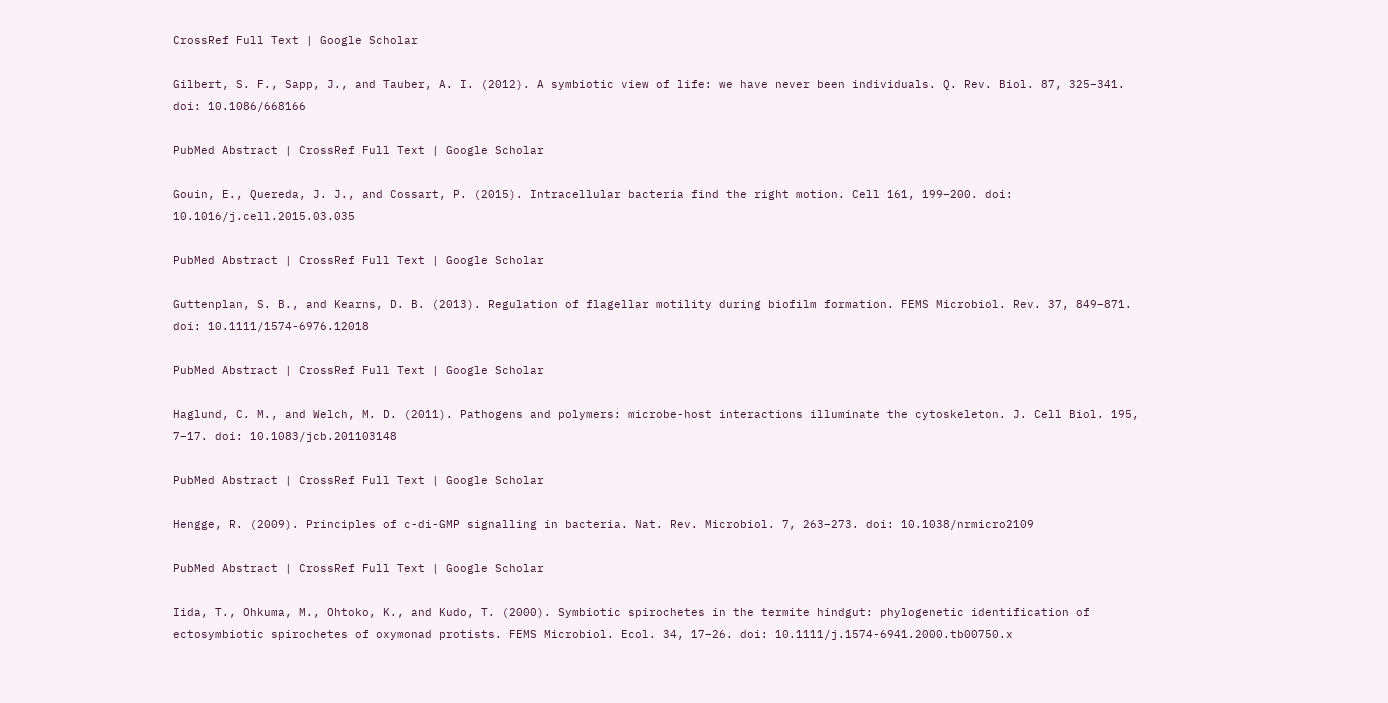CrossRef Full Text | Google Scholar

Gilbert, S. F., Sapp, J., and Tauber, A. I. (2012). A symbiotic view of life: we have never been individuals. Q. Rev. Biol. 87, 325–341. doi: 10.1086/668166

PubMed Abstract | CrossRef Full Text | Google Scholar

Gouin, E., Quereda, J. J., and Cossart, P. (2015). Intracellular bacteria find the right motion. Cell 161, 199–200. doi: 10.1016/j.cell.2015.03.035

PubMed Abstract | CrossRef Full Text | Google Scholar

Guttenplan, S. B., and Kearns, D. B. (2013). Regulation of flagellar motility during biofilm formation. FEMS Microbiol. Rev. 37, 849–871. doi: 10.1111/1574-6976.12018

PubMed Abstract | CrossRef Full Text | Google Scholar

Haglund, C. M., and Welch, M. D. (2011). Pathogens and polymers: microbe-host interactions illuminate the cytoskeleton. J. Cell Biol. 195, 7–17. doi: 10.1083/jcb.201103148

PubMed Abstract | CrossRef Full Text | Google Scholar

Hengge, R. (2009). Principles of c-di-GMP signalling in bacteria. Nat. Rev. Microbiol. 7, 263–273. doi: 10.1038/nrmicro2109

PubMed Abstract | CrossRef Full Text | Google Scholar

Iida, T., Ohkuma, M., Ohtoko, K., and Kudo, T. (2000). Symbiotic spirochetes in the termite hindgut: phylogenetic identification of ectosymbiotic spirochetes of oxymonad protists. FEMS Microbiol. Ecol. 34, 17–26. doi: 10.1111/j.1574-6941.2000.tb00750.x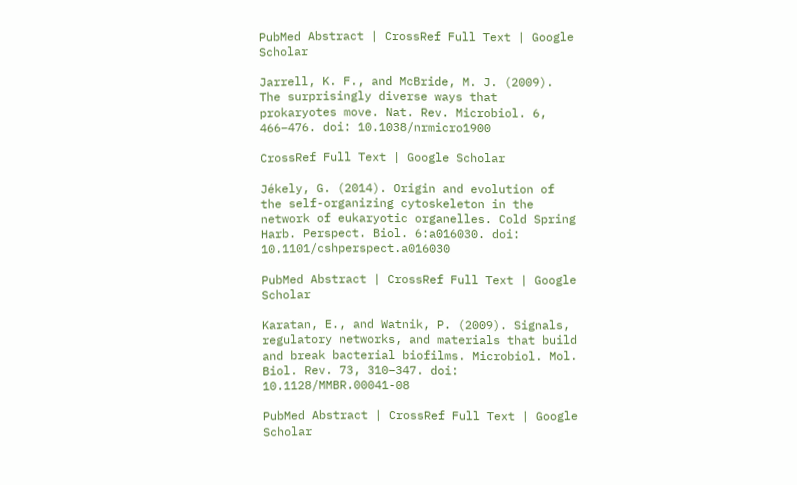PubMed Abstract | CrossRef Full Text | Google Scholar

Jarrell, K. F., and McBride, M. J. (2009). The surprisingly diverse ways that prokaryotes move. Nat. Rev. Microbiol. 6, 466–476. doi: 10.1038/nrmicro1900

CrossRef Full Text | Google Scholar

Jékely, G. (2014). Origin and evolution of the self-organizing cytoskeleton in the network of eukaryotic organelles. Cold Spring Harb. Perspect. Biol. 6:a016030. doi: 10.1101/cshperspect.a016030

PubMed Abstract | CrossRef Full Text | Google Scholar

Karatan, E., and Watnik, P. (2009). Signals, regulatory networks, and materials that build and break bacterial biofilms. Microbiol. Mol. Biol. Rev. 73, 310–347. doi: 10.1128/MMBR.00041-08

PubMed Abstract | CrossRef Full Text | Google Scholar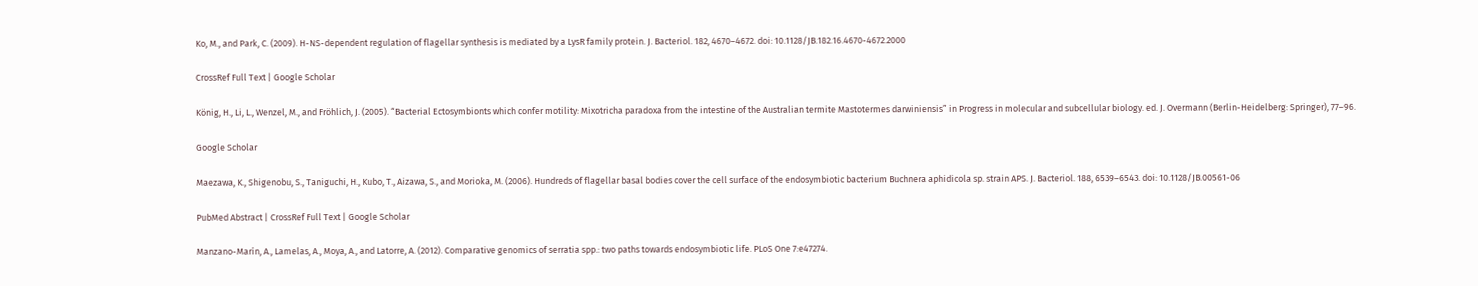Ko, M., and Park, C. (2009). H-NS-dependent regulation of flagellar synthesis is mediated by a LysR family protein. J. Bacteriol. 182, 4670–4672. doi: 10.1128/JB.182.16.4670-4672.2000

CrossRef Full Text | Google Scholar

König, H., Li, L., Wenzel, M., and Fröhlich, J. (2005). “Bacterial Ectosymbionts which confer motility: Mixotricha paradoxa from the intestine of the Australian termite Mastotermes darwiniensis” in Progress in molecular and subcellular biology. ed. J. Overmann (Berlin-Heidelberg: Springer), 77–96.

Google Scholar

Maezawa, K., Shigenobu, S., Taniguchi, H., Kubo, T., Aizawa, S., and Morioka, M. (2006). Hundreds of flagellar basal bodies cover the cell surface of the endosymbiotic bacterium Buchnera aphidicola sp. strain APS. J. Bacteriol. 188, 6539–6543. doi: 10.1128/JB.00561-06

PubMed Abstract | CrossRef Full Text | Google Scholar

Manzano-Marín, A., Lamelas, A., Moya, A., and Latorre, A. (2012). Comparative genomics of serratia spp.: two paths towards endosymbiotic life. PLoS One 7:e47274.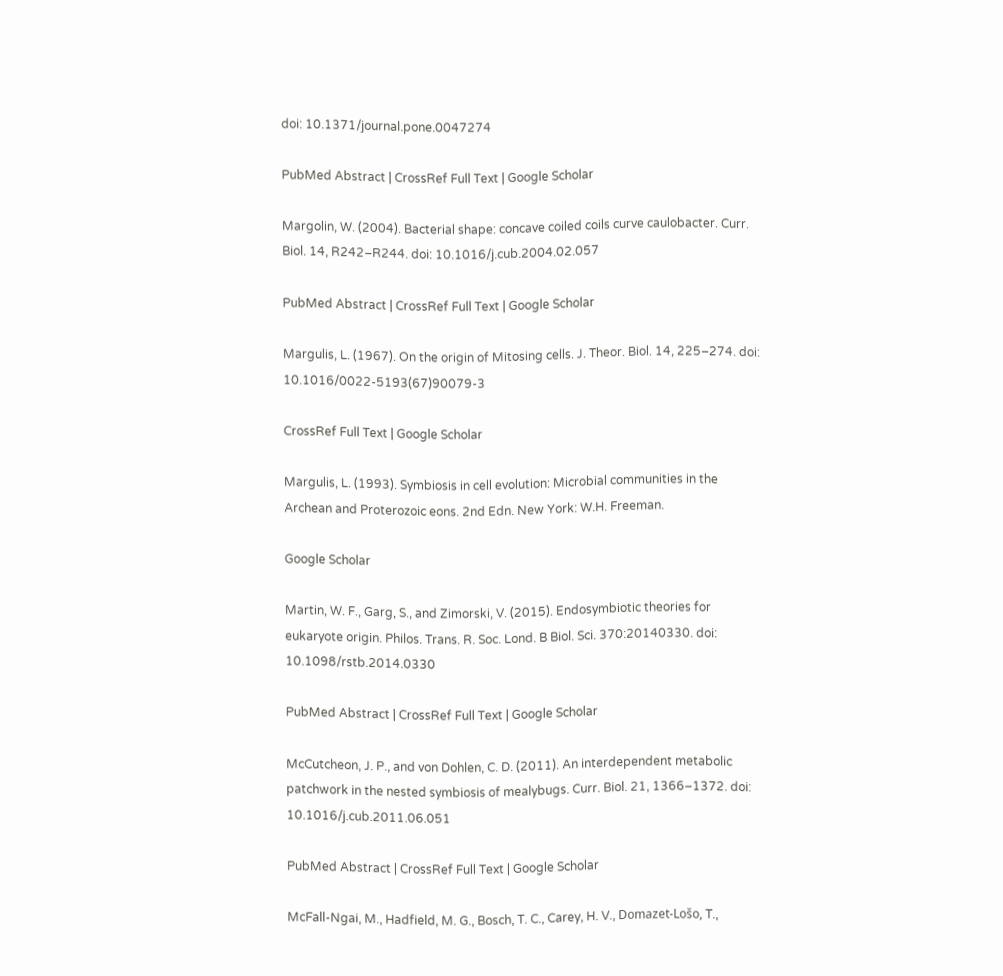doi: 10.1371/journal.pone.0047274

PubMed Abstract | CrossRef Full Text | Google Scholar

Margolin, W. (2004). Bacterial shape: concave coiled coils curve caulobacter. Curr. Biol. 14, R242–R244. doi: 10.1016/j.cub.2004.02.057

PubMed Abstract | CrossRef Full Text | Google Scholar

Margulis, L. (1967). On the origin of Mitosing cells. J. Theor. Biol. 14, 225–274. doi: 10.1016/0022-5193(67)90079-3

CrossRef Full Text | Google Scholar

Margulis, L. (1993). Symbiosis in cell evolution: Microbial communities in the Archean and Proterozoic eons. 2nd Edn. New York: W.H. Freeman.

Google Scholar

Martin, W. F., Garg, S., and Zimorski, V. (2015). Endosymbiotic theories for eukaryote origin. Philos. Trans. R. Soc. Lond. B Biol. Sci. 370:20140330. doi: 10.1098/rstb.2014.0330

PubMed Abstract | CrossRef Full Text | Google Scholar

McCutcheon, J. P., and von Dohlen, C. D. (2011). An interdependent metabolic patchwork in the nested symbiosis of mealybugs. Curr. Biol. 21, 1366–1372. doi: 10.1016/j.cub.2011.06.051

PubMed Abstract | CrossRef Full Text | Google Scholar

McFall-Ngai, M., Hadfield, M. G., Bosch, T. C., Carey, H. V., Domazet-Lošo, T.,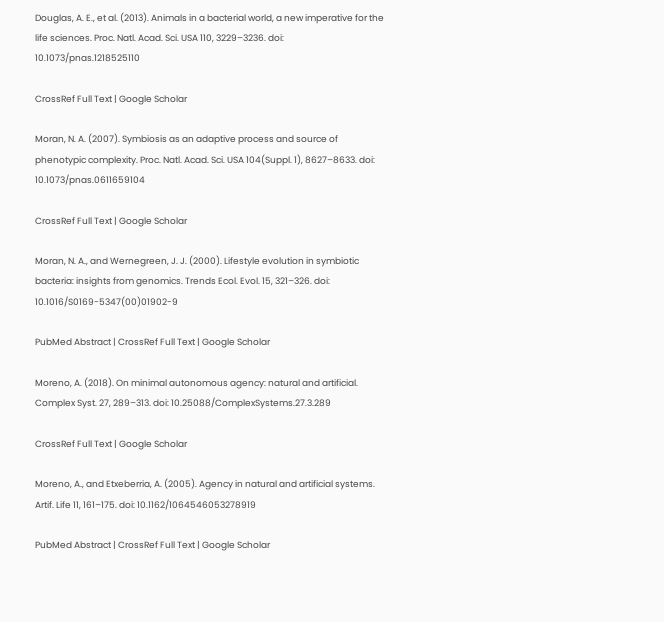Douglas, A. E., et al. (2013). Animals in a bacterial world, a new imperative for the life sciences. Proc. Natl. Acad. Sci. USA 110, 3229–3236. doi: 10.1073/pnas.1218525110

CrossRef Full Text | Google Scholar

Moran, N. A. (2007). Symbiosis as an adaptive process and source of phenotypic complexity. Proc. Natl. Acad. Sci. USA 104(Suppl. 1), 8627–8633. doi: 10.1073/pnas.0611659104

CrossRef Full Text | Google Scholar

Moran, N. A., and Wernegreen, J. J. (2000). Lifestyle evolution in symbiotic bacteria: insights from genomics. Trends Ecol. Evol. 15, 321–326. doi: 10.1016/S0169-5347(00)01902-9

PubMed Abstract | CrossRef Full Text | Google Scholar

Moreno, A. (2018). On minimal autonomous agency: natural and artificial. Complex Syst. 27, 289–313. doi: 10.25088/ComplexSystems.27.3.289

CrossRef Full Text | Google Scholar

Moreno, A., and Etxeberria, A. (2005). Agency in natural and artificial systems. Artif. Life 11, 161–175. doi: 10.1162/1064546053278919

PubMed Abstract | CrossRef Full Text | Google Scholar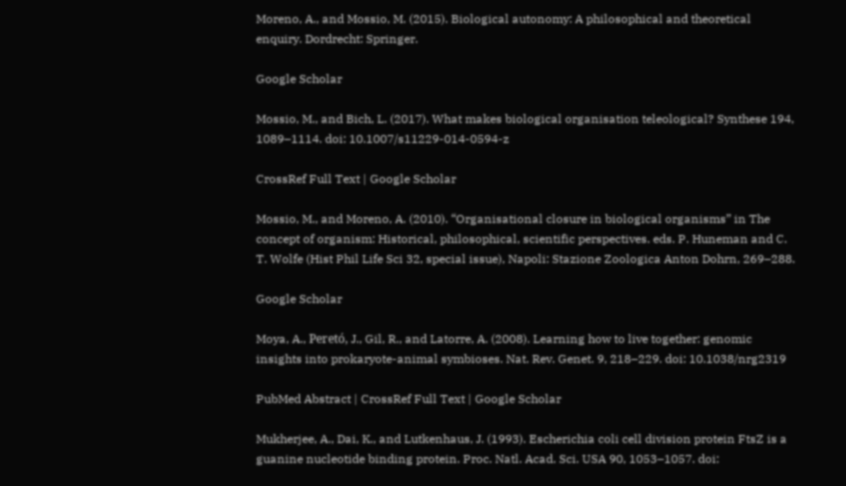Moreno, A., and Mossio, M. (2015). Biological autonomy: A philosophical and theoretical enquiry. Dordrecht: Springer.

Google Scholar

Mossio, M., and Bich, L. (2017). What makes biological organisation teleological? Synthese 194, 1089–1114. doi: 10.1007/s11229-014-0594-z

CrossRef Full Text | Google Scholar

Mossio, M., and Moreno, A. (2010). “Organisational closure in biological organisms” in The concept of organism: Historical, philosophical, scientific perspectives. eds. P. Huneman and C. T. Wolfe (Hist Phil Life Sci 32, special issue), Napoli: Stazione Zoologica Anton Dohrn, 269–288.

Google Scholar

Moya, A., Peretó, J., Gil, R., and Latorre, A. (2008). Learning how to live together: genomic insights into prokaryote-animal symbioses. Nat. Rev. Genet. 9, 218–229. doi: 10.1038/nrg2319

PubMed Abstract | CrossRef Full Text | Google Scholar

Mukherjee, A., Dai, K., and Lutkenhaus, J. (1993). Escherichia coli cell division protein FtsZ is a guanine nucleotide binding protein. Proc. Natl. Acad. Sci. USA 90, 1053–1057. doi: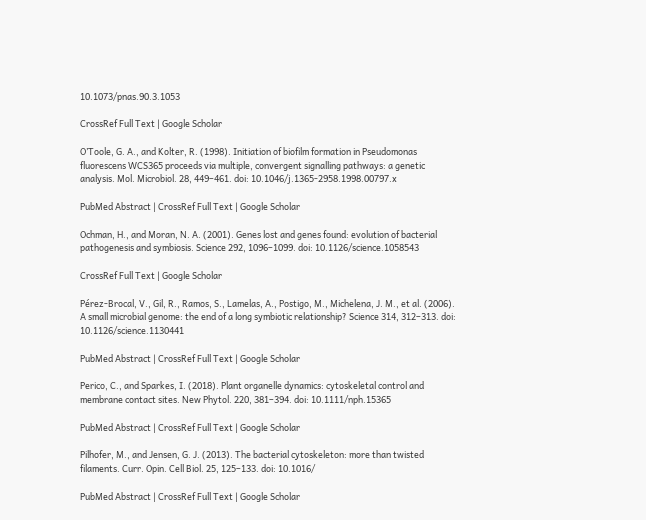10.1073/pnas.90.3.1053

CrossRef Full Text | Google Scholar

O’Toole, G. A., and Kolter, R. (1998). Initiation of biofilm formation in Pseudomonas fluorescens WCS365 proceeds via multiple, convergent signalling pathways: a genetic analysis. Mol. Microbiol. 28, 449–461. doi: 10.1046/j.1365-2958.1998.00797.x

PubMed Abstract | CrossRef Full Text | Google Scholar

Ochman, H., and Moran, N. A. (2001). Genes lost and genes found: evolution of bacterial pathogenesis and symbiosis. Science 292, 1096–1099. doi: 10.1126/science.1058543

CrossRef Full Text | Google Scholar

Pérez-Brocal, V., Gil, R., Ramos, S., Lamelas, A., Postigo, M., Michelena, J. M., et al. (2006). A small microbial genome: the end of a long symbiotic relationship? Science 314, 312–313. doi: 10.1126/science.1130441

PubMed Abstract | CrossRef Full Text | Google Scholar

Perico, C., and Sparkes, I. (2018). Plant organelle dynamics: cytoskeletal control and membrane contact sites. New Phytol. 220, 381–394. doi: 10.1111/nph.15365

PubMed Abstract | CrossRef Full Text | Google Scholar

Pilhofer, M., and Jensen, G. J. (2013). The bacterial cytoskeleton: more than twisted filaments. Curr. Opin. Cell Biol. 25, 125–133. doi: 10.1016/

PubMed Abstract | CrossRef Full Text | Google Scholar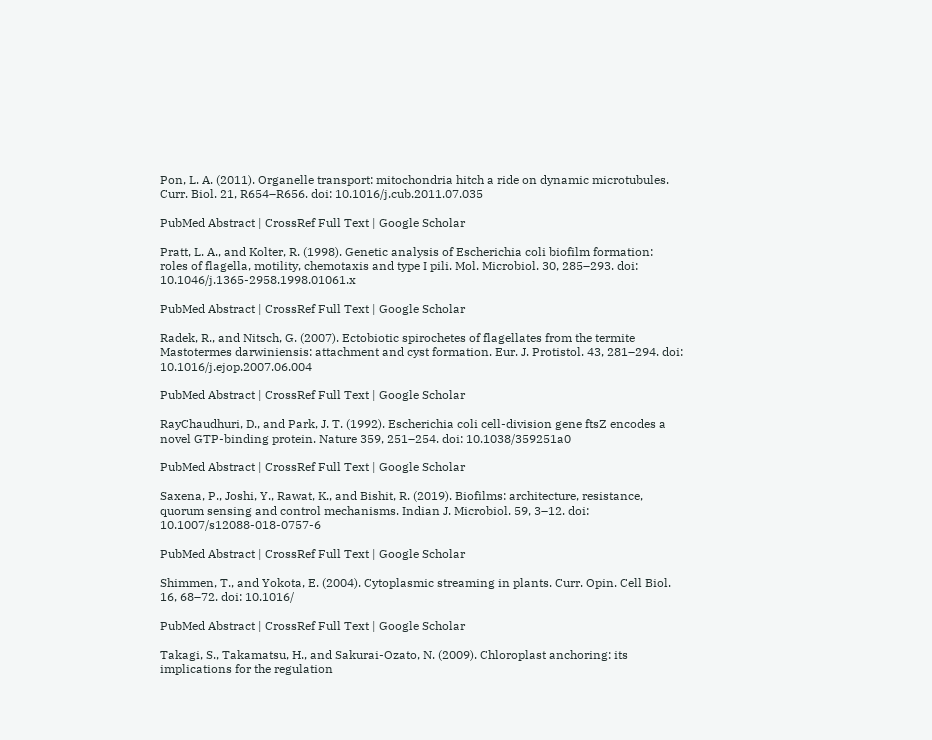Pon, L. A. (2011). Organelle transport: mitochondria hitch a ride on dynamic microtubules. Curr. Biol. 21, R654–R656. doi: 10.1016/j.cub.2011.07.035

PubMed Abstract | CrossRef Full Text | Google Scholar

Pratt, L. A., and Kolter, R. (1998). Genetic analysis of Escherichia coli biofilm formation: roles of flagella, motility, chemotaxis and type I pili. Mol. Microbiol. 30, 285–293. doi: 10.1046/j.1365-2958.1998.01061.x

PubMed Abstract | CrossRef Full Text | Google Scholar

Radek, R., and Nitsch, G. (2007). Ectobiotic spirochetes of flagellates from the termite Mastotermes darwiniensis: attachment and cyst formation. Eur. J. Protistol. 43, 281–294. doi: 10.1016/j.ejop.2007.06.004

PubMed Abstract | CrossRef Full Text | Google Scholar

RayChaudhuri, D., and Park, J. T. (1992). Escherichia coli cell-division gene ftsZ encodes a novel GTP-binding protein. Nature 359, 251–254. doi: 10.1038/359251a0

PubMed Abstract | CrossRef Full Text | Google Scholar

Saxena, P., Joshi, Y., Rawat, K., and Bishit, R. (2019). Biofilms: architecture, resistance, quorum sensing and control mechanisms. Indian J. Microbiol. 59, 3–12. doi: 10.1007/s12088-018-0757-6

PubMed Abstract | CrossRef Full Text | Google Scholar

Shimmen, T., and Yokota, E. (2004). Cytoplasmic streaming in plants. Curr. Opin. Cell Biol. 16, 68–72. doi: 10.1016/

PubMed Abstract | CrossRef Full Text | Google Scholar

Takagi, S., Takamatsu, H., and Sakurai-Ozato, N. (2009). Chloroplast anchoring: its implications for the regulation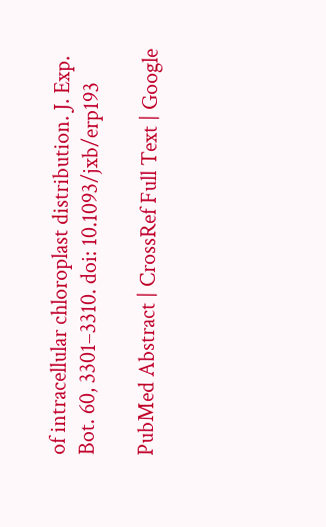of intracellular chloroplast distribution. J. Exp. Bot. 60, 3301–3310. doi: 10.1093/jxb/erp193

PubMed Abstract | CrossRef Full Text | Google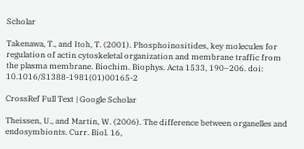Scholar

Takenawa, T., and Itoh, T. (2001). Phosphoinositides, key molecules for regulation of actin cytoskeletal organization and membrane traffic from the plasma membrane. Biochim. Biophys. Acta 1533, 190–206. doi: 10.1016/S1388-1981(01)00165-2

CrossRef Full Text | Google Scholar

Theissen, U., and Martin, W. (2006). The difference between organelles and endosymbionts. Curr. Biol. 16,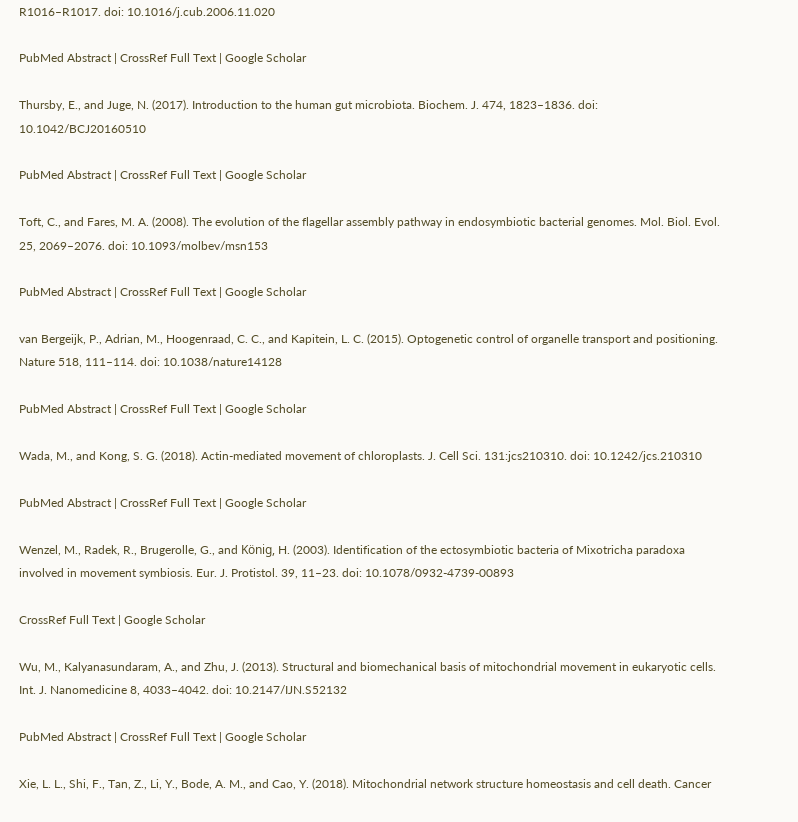R1016–R1017. doi: 10.1016/j.cub.2006.11.020

PubMed Abstract | CrossRef Full Text | Google Scholar

Thursby, E., and Juge, N. (2017). Introduction to the human gut microbiota. Biochem. J. 474, 1823–1836. doi: 10.1042/BCJ20160510

PubMed Abstract | CrossRef Full Text | Google Scholar

Toft, C., and Fares, M. A. (2008). The evolution of the flagellar assembly pathway in endosymbiotic bacterial genomes. Mol. Biol. Evol. 25, 2069–2076. doi: 10.1093/molbev/msn153

PubMed Abstract | CrossRef Full Text | Google Scholar

van Bergeijk, P., Adrian, M., Hoogenraad, C. C., and Kapitein, L. C. (2015). Optogenetic control of organelle transport and positioning. Nature 518, 111–114. doi: 10.1038/nature14128

PubMed Abstract | CrossRef Full Text | Google Scholar

Wada, M., and Kong, S. G. (2018). Actin-mediated movement of chloroplasts. J. Cell Sci. 131:jcs210310. doi: 10.1242/jcs.210310

PubMed Abstract | CrossRef Full Text | Google Scholar

Wenzel, M., Radek, R., Brugerolle, G., and König, H. (2003). Identification of the ectosymbiotic bacteria of Mixotricha paradoxa involved in movement symbiosis. Eur. J. Protistol. 39, 11–23. doi: 10.1078/0932-4739-00893

CrossRef Full Text | Google Scholar

Wu, M., Kalyanasundaram, A., and Zhu, J. (2013). Structural and biomechanical basis of mitochondrial movement in eukaryotic cells. Int. J. Nanomedicine 8, 4033–4042. doi: 10.2147/IJN.S52132

PubMed Abstract | CrossRef Full Text | Google Scholar

Xie, L. L., Shi, F., Tan, Z., Li, Y., Bode, A. M., and Cao, Y. (2018). Mitochondrial network structure homeostasis and cell death. Cancer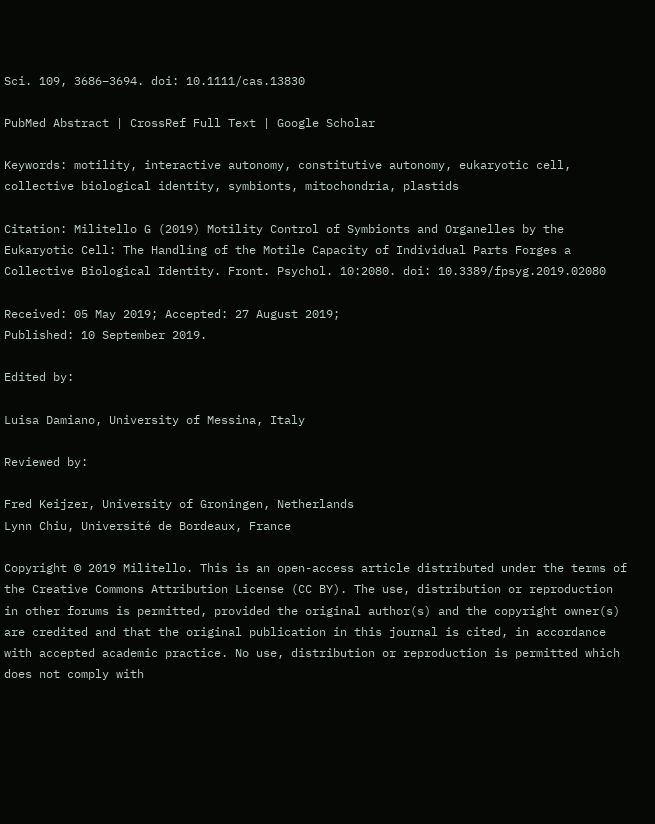Sci. 109, 3686–3694. doi: 10.1111/cas.13830

PubMed Abstract | CrossRef Full Text | Google Scholar

Keywords: motility, interactive autonomy, constitutive autonomy, eukaryotic cell, collective biological identity, symbionts, mitochondria, plastids

Citation: Militello G (2019) Motility Control of Symbionts and Organelles by the Eukaryotic Cell: The Handling of the Motile Capacity of Individual Parts Forges a Collective Biological Identity. Front. Psychol. 10:2080. doi: 10.3389/fpsyg.2019.02080

Received: 05 May 2019; Accepted: 27 August 2019;
Published: 10 September 2019.

Edited by:

Luisa Damiano, University of Messina, Italy

Reviewed by:

Fred Keijzer, University of Groningen, Netherlands
Lynn Chiu, Université de Bordeaux, France

Copyright © 2019 Militello. This is an open-access article distributed under the terms of the Creative Commons Attribution License (CC BY). The use, distribution or reproduction in other forums is permitted, provided the original author(s) and the copyright owner(s) are credited and that the original publication in this journal is cited, in accordance with accepted academic practice. No use, distribution or reproduction is permitted which does not comply with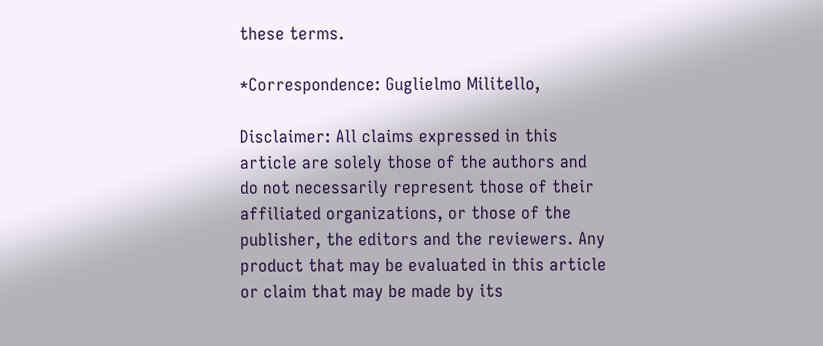these terms.

*Correspondence: Guglielmo Militello,

Disclaimer: All claims expressed in this article are solely those of the authors and do not necessarily represent those of their affiliated organizations, or those of the publisher, the editors and the reviewers. Any product that may be evaluated in this article or claim that may be made by its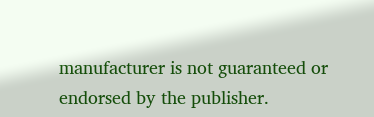manufacturer is not guaranteed or endorsed by the publisher.